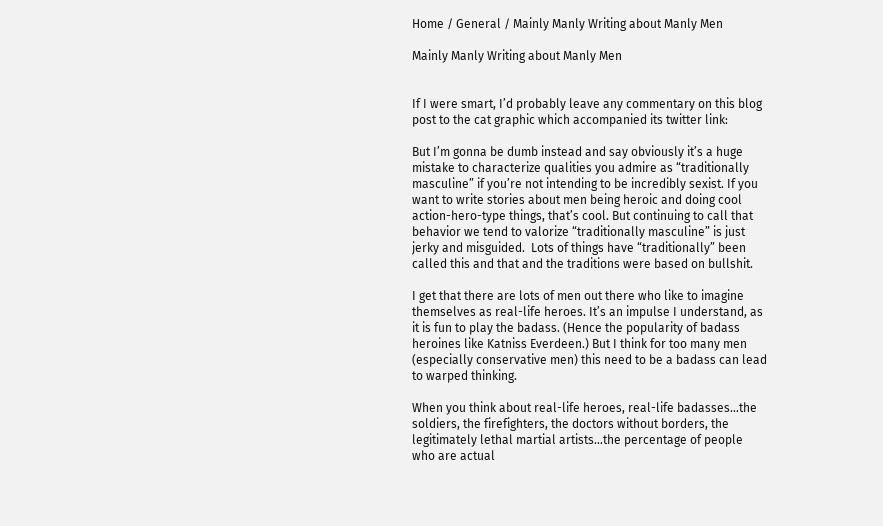Home / General / Mainly Manly Writing about Manly Men

Mainly Manly Writing about Manly Men


If I were smart, I’d probably leave any commentary on this blog post to the cat graphic which accompanied its twitter link:

But I’m gonna be dumb instead and say obviously it’s a huge mistake to characterize qualities you admire as “traditionally masculine” if you’re not intending to be incredibly sexist. If you want to write stories about men being heroic and doing cool action-hero-type things, that’s cool. But continuing to call that behavior we tend to valorize “traditionally masculine” is just jerky and misguided.  Lots of things have “traditionally” been called this and that and the traditions were based on bullshit.

I get that there are lots of men out there who like to imagine themselves as real-life heroes. It’s an impulse I understand, as it is fun to play the badass. (Hence the popularity of badass heroines like Katniss Everdeen.) But I think for too many men (especially conservative men) this need to be a badass can lead to warped thinking.

When you think about real-life heroes, real-life badasses…the soldiers, the firefighters, the doctors without borders, the legitimately lethal martial artists…the percentage of people who are actual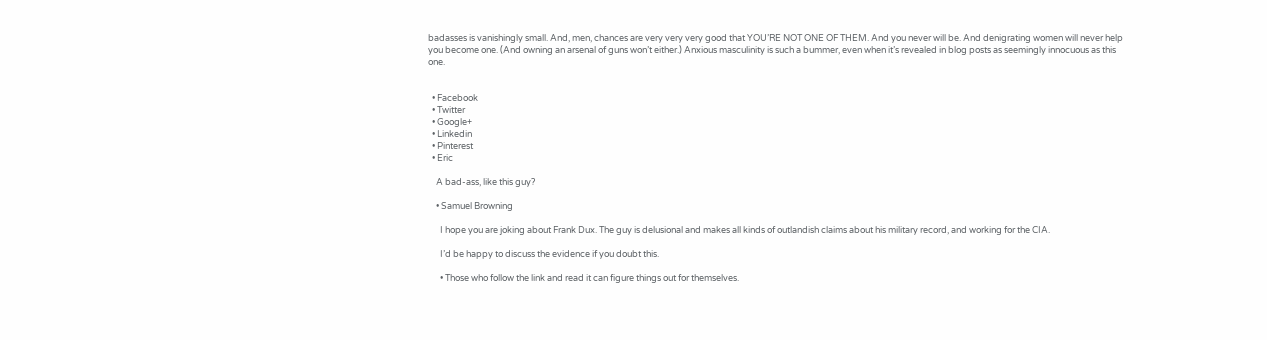badasses is vanishingly small. And, men, chances are very very very good that YOU’RE NOT ONE OF THEM. And you never will be. And denigrating women will never help you become one. (And owning an arsenal of guns won’t either.) Anxious masculinity is such a bummer, even when it’s revealed in blog posts as seemingly innocuous as this one.


  • Facebook
  • Twitter
  • Google+
  • Linkedin
  • Pinterest
  • Eric

    A bad-ass, like this guy?

    • Samuel Browning

      I hope you are joking about Frank Dux. The guy is delusional and makes all kinds of outlandish claims about his military record, and working for the CIA.

      I’d be happy to discuss the evidence if you doubt this.

      • Those who follow the link and read it can figure things out for themselves.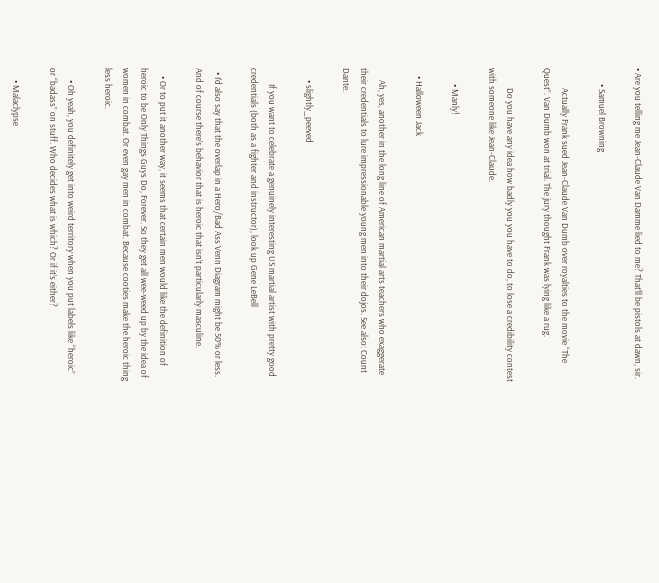• Are you telling me Jean-Claude Van Damme lied to me? That’ll be pistols at dawn, sir.

        • Samuel Browning

          Actually Frank sued Jean-Claude Van Dumb over royalties to the movie “The Quest”. Van Dumb won at trial. The jury thought Frank was lying like a rug.

          Do you have any idea how badly you you have to do, to lose a credibility contest with someone like Jean-Claude.

        • Manly!

    • Halloween Jack

      Ah, yes, another in the long line of American martial arts teachers who exaggerate their credentials to lure impressionable young men into their dojos. See also: Count Dante.

      • slightly_peeved

        If you want to celebrate a genuinely interesting US martial artist with pretty good credentials (both as a fighter and instructor), look up Gene LeBell

  • I’d also say that the overlap in a Hero/Bad Ass Venn Diagram might be 50% or less. And of course there’s behavior that is heroic that isn’t particularly masculine.

    • Or to put it another way, it seems that certain men would like the definition of heroic to be Only Things Guys Do, Forever. So they get all wee-weed up by the idea of women in combat. Or even gay men in combat. Because cooties make the heroic thing less heroic.

      • Oh yeah, you definitely get into weird territory when you put labels like “heroic” or “badass” on stuff. Who decides what is which? Or if it’s either?

      • Malaclypse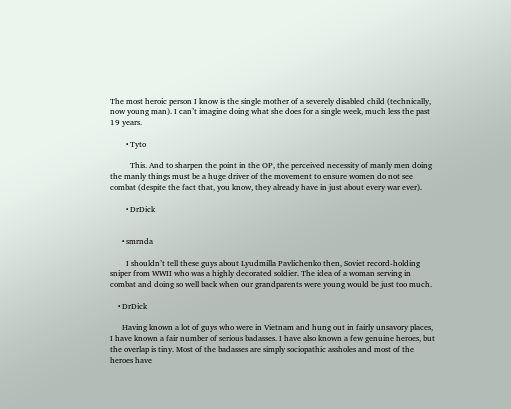The most heroic person I know is the single mother of a severely disabled child (technically, now young man). I can’t imagine doing what she does for a single week, much less the past 19 years.

        • Tyto

          This. And to sharpen the point in the OP, the perceived necessity of manly men doing the manly things must be a huge driver of the movement to ensure women do not see combat (despite the fact that, you know, they already have in just about every war ever).

        • DrDick


      • smrnda

        I shouldn’t tell these guys about Lyudmilla Pavlichenko then, Soviet record-holding sniper from WWII who was a highly decorated soldier. The idea of a woman serving in combat and doing so well back when our grandparents were young would be just too much.

    • DrDick

      Having known a lot of guys who were in Vietnam and hung out in fairly unsavory places, I have known a fair number of serious badasses. I have also known a few genuine heroes, but the overlap is tiny. Most of the badasses are simply sociopathic assholes and most of the heroes have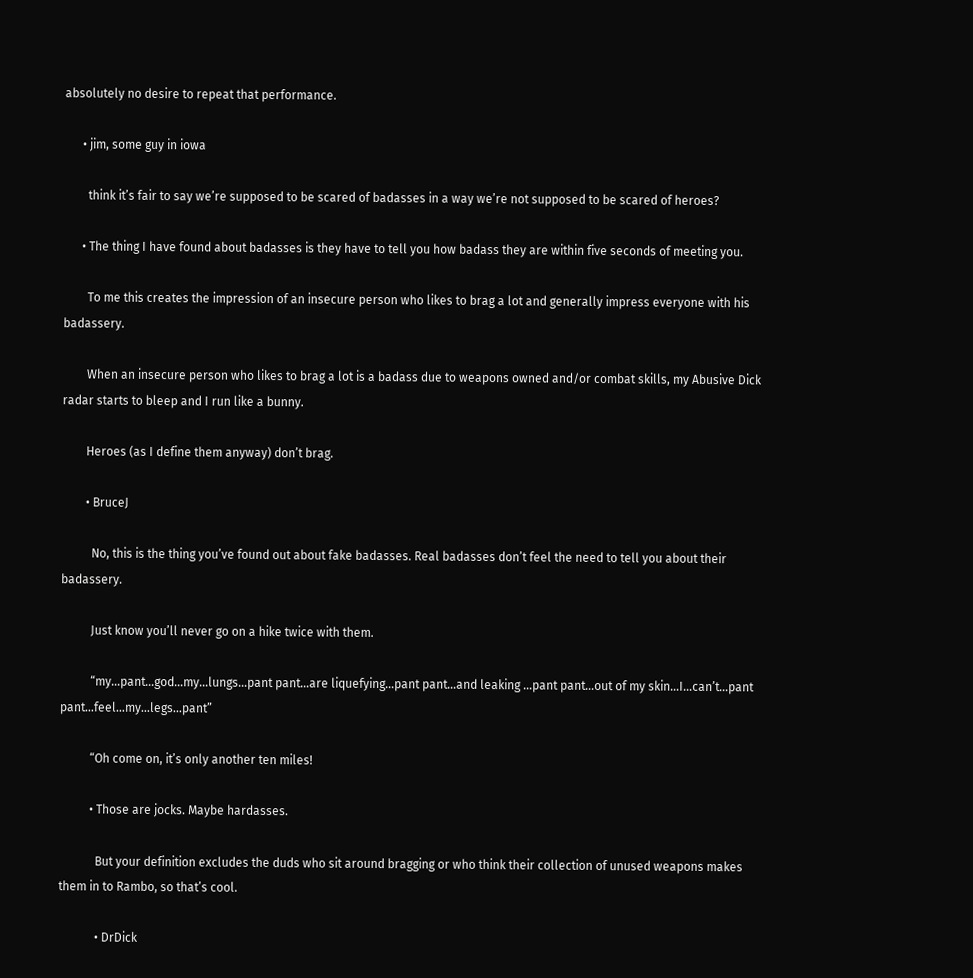absolutely no desire to repeat that performance.

      • jim, some guy in iowa

        think it’s fair to say we’re supposed to be scared of badasses in a way we’re not supposed to be scared of heroes?

      • The thing I have found about badasses is they have to tell you how badass they are within five seconds of meeting you.

        To me this creates the impression of an insecure person who likes to brag a lot and generally impress everyone with his badassery.

        When an insecure person who likes to brag a lot is a badass due to weapons owned and/or combat skills, my Abusive Dick radar starts to bleep and I run like a bunny.

        Heroes (as I define them anyway) don’t brag.

        • BruceJ

          No, this is the thing you’ve found out about fake badasses. Real badasses don’t feel the need to tell you about their badassery.

          Just know you’ll never go on a hike twice with them.

          “my…pant…god…my…lungs…pant pant…are liquefying…pant pant…and leaking …pant pant…out of my skin…I…can’t…pant pant…feel…my…legs…pant”

          “Oh come on, it’s only another ten miles!

          • Those are jocks. Maybe hardasses.

            But your definition excludes the duds who sit around bragging or who think their collection of unused weapons makes them in to Rambo, so that’s cool.

            • DrDick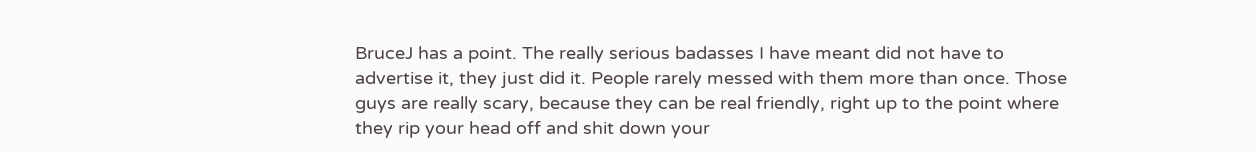BruceJ has a point. The really serious badasses I have meant did not have to advertise it, they just did it. People rarely messed with them more than once. Those guys are really scary, because they can be real friendly, right up to the point where they rip your head off and shit down your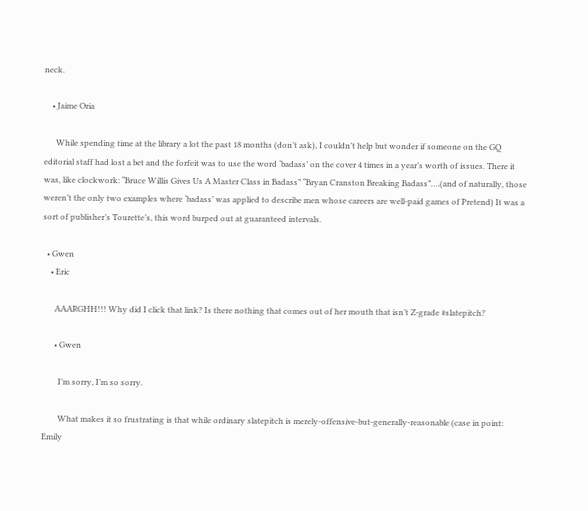neck.

    • Jaime Oria

      While spending time at the library a lot the past 18 months (don’t ask), I couldn’t help but wonder if someone on the GQ editorial staff had lost a bet and the forfeit was to use the word ‘badass’ on the cover 4 times in a year’s worth of issues. There it was, like clockwork: “Bruce Willis Gives Us A Master Class in Badass” “Bryan Cranston Breaking Badass”….(and of naturally, those weren’t the only two examples where ‘badass’ was applied to describe men whose careers are well-paid games of Pretend) It was a sort of publisher’s Tourette’s, this word burped out at guaranteed intervals.

  • Gwen
    • Eric

      AAARGHH!!! Why did I click that link? Is there nothing that comes out of her mouth that isn’t Z-grade #slatepitch?

      • Gwen

        I’m sorry, I’m so sorry.

        What makes it so frustrating is that while ordinary slatepitch is merely-offensive-but-generally-reasonable (case in point: Emily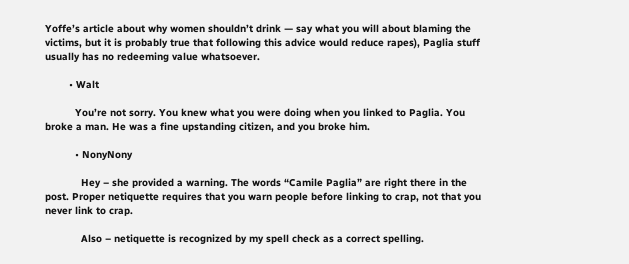Yoffe’s article about why women shouldn’t drink — say what you will about blaming the victims, but it is probably true that following this advice would reduce rapes), Paglia stuff usually has no redeeming value whatsoever.

        • Walt

          You’re not sorry. You knew what you were doing when you linked to Paglia. You broke a man. He was a fine upstanding citizen, and you broke him.

          • NonyNony

            Hey – she provided a warning. The words “Camile Paglia” are right there in the post. Proper netiquette requires that you warn people before linking to crap, not that you never link to crap.

            Also – netiquette is recognized by my spell check as a correct spelling.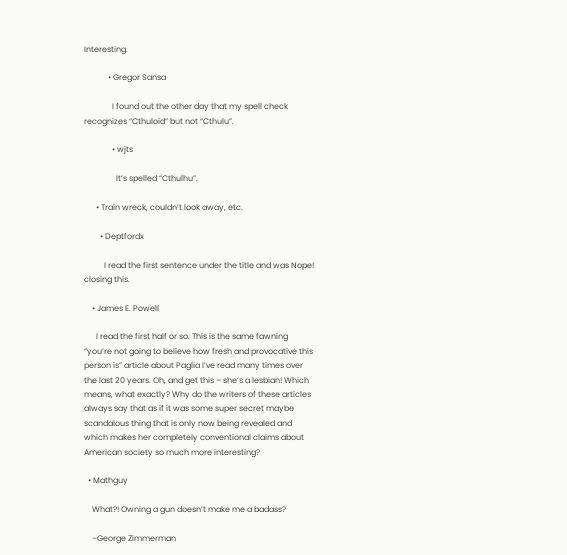Interesting.

            • Gregor Sansa

              I found out the other day that my spell check recognizes “Cthuloid” but not “Cthulu”.

              • wjts

                It’s spelled “Cthulhu”.

      • Train wreck, couldn’t look away, etc.

        • Deptfordx

          I read the first sentence under the title and was Nope! closing this.

    • James E. Powell

      I read the first half or so. This is the same fawning “you’re not going to believe how fresh and provocative this person is” article about Paglia I’ve read many times over the last 20 years. Oh, and get this – she’s a lesbian! Which means, what exactly? Why do the writers of these articles always say that as if it was some super secret maybe scandalous thing that is only now being revealed and which makes her completely conventional claims about American society so much more interesting?

  • Mathguy

    What?! Owning a gun doesn’t make me a badass?

    –George Zimmerman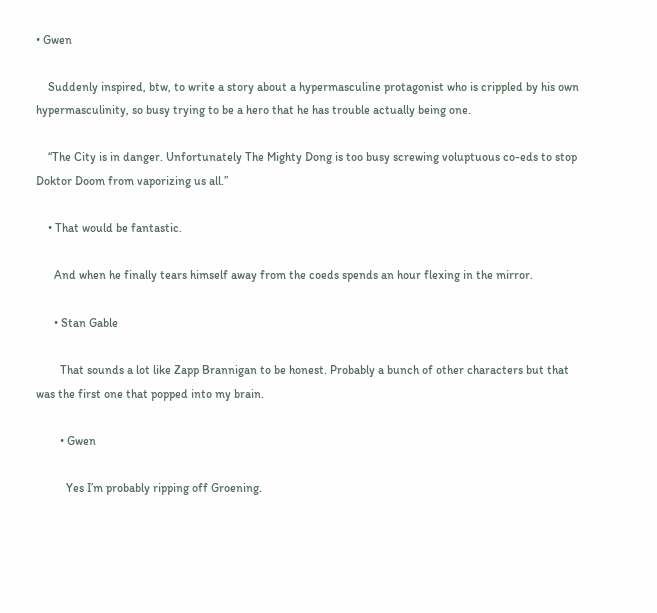• Gwen

    Suddenly inspired, btw, to write a story about a hypermasculine protagonist who is crippled by his own hypermasculinity, so busy trying to be a hero that he has trouble actually being one.

    “The City is in danger. Unfortunately The Mighty Dong is too busy screwing voluptuous co-eds to stop Doktor Doom from vaporizing us all.”

    • That would be fantastic.

      And when he finally tears himself away from the coeds spends an hour flexing in the mirror.

      • Stan Gable

        That sounds a lot like Zapp Brannigan to be honest. Probably a bunch of other characters but that was the first one that popped into my brain.

        • Gwen

          Yes I’m probably ripping off Groening.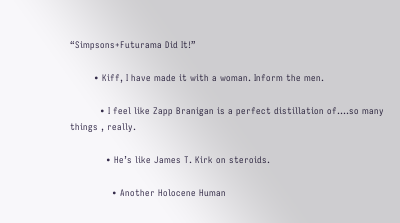“Simpsons+Futurama Did It!”

        • Kiff, I have made it with a woman. Inform the men.

          • I feel like Zapp Branigan is a perfect distillation of….so many things , really.

            • He’s like James T. Kirk on steroids.

              • Another Holocene Human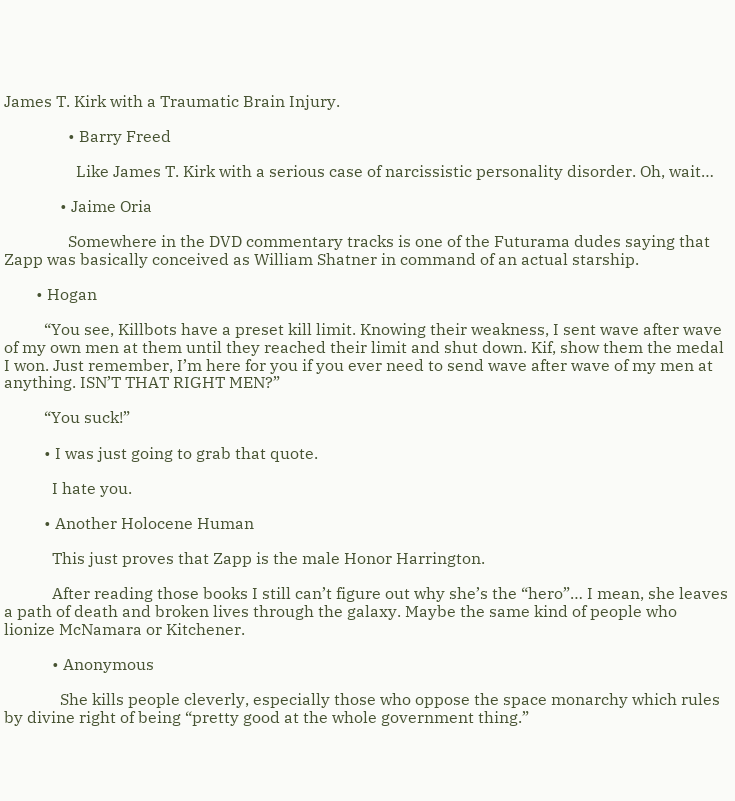James T. Kirk with a Traumatic Brain Injury.

                • Barry Freed

                  Like James T. Kirk with a serious case of narcissistic personality disorder. Oh, wait…

              • Jaime Oria

                Somewhere in the DVD commentary tracks is one of the Futurama dudes saying that Zapp was basically conceived as William Shatner in command of an actual starship.

        • Hogan

          “You see, Killbots have a preset kill limit. Knowing their weakness, I sent wave after wave of my own men at them until they reached their limit and shut down. Kif, show them the medal I won. Just remember, I’m here for you if you ever need to send wave after wave of my men at anything. ISN’T THAT RIGHT MEN?”

          “You suck!”

          • I was just going to grab that quote.

            I hate you.

          • Another Holocene Human

            This just proves that Zapp is the male Honor Harrington.

            After reading those books I still can’t figure out why she’s the “hero”… I mean, she leaves a path of death and broken lives through the galaxy. Maybe the same kind of people who lionize McNamara or Kitchener.

            • Anonymous

              She kills people cleverly, especially those who oppose the space monarchy which rules by divine right of being “pretty good at the whole government thing.”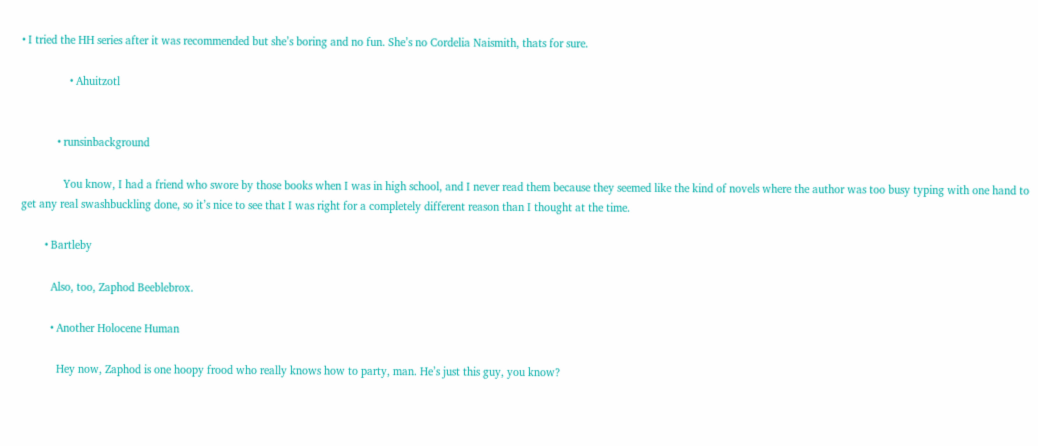• I tried the HH series after it was recommended but she’s boring and no fun. She’s no Cordelia Naismith, thats for sure.

                • Ahuitzotl


            • runsinbackground

              You know, I had a friend who swore by those books when I was in high school, and I never read them because they seemed like the kind of novels where the author was too busy typing with one hand to get any real swashbuckling done, so it’s nice to see that I was right for a completely different reason than I thought at the time.

        • Bartleby

          Also, too, Zaphod Beeblebrox.

          • Another Holocene Human

            Hey now, Zaphod is one hoopy frood who really knows how to party, man. He’s just this guy, you know?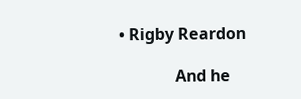• Rigby Reardon

              And he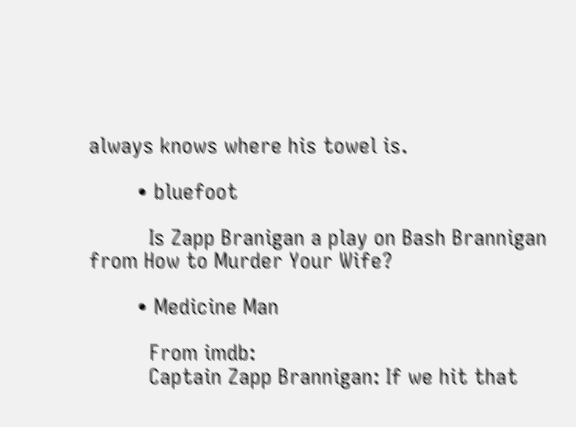always knows where his towel is.

        • bluefoot

          Is Zapp Branigan a play on Bash Brannigan from How to Murder Your Wife?

        • Medicine Man

          From imdb:
          Captain Zapp Brannigan: If we hit that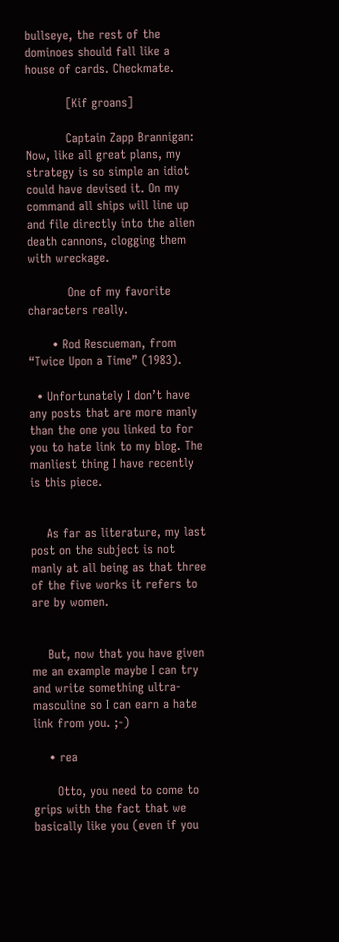bullseye, the rest of the dominoes should fall like a house of cards. Checkmate.

          [Kif groans]

          Captain Zapp Brannigan: Now, like all great plans, my strategy is so simple an idiot could have devised it. On my command all ships will line up and file directly into the alien death cannons, clogging them with wreckage.

          One of my favorite characters really.

      • Rod Rescueman, from “Twice Upon a Time” (1983).

  • Unfortunately I don’t have any posts that are more manly than the one you linked to for you to hate link to my blog. The manliest thing I have recently is this piece.


    As far as literature, my last post on the subject is not manly at all being as that three of the five works it refers to are by women.


    But, now that you have given me an example maybe I can try and write something ultra-masculine so I can earn a hate link from you. ;-)

    • rea

      Otto, you need to come to grips with the fact that we basically like you (even if you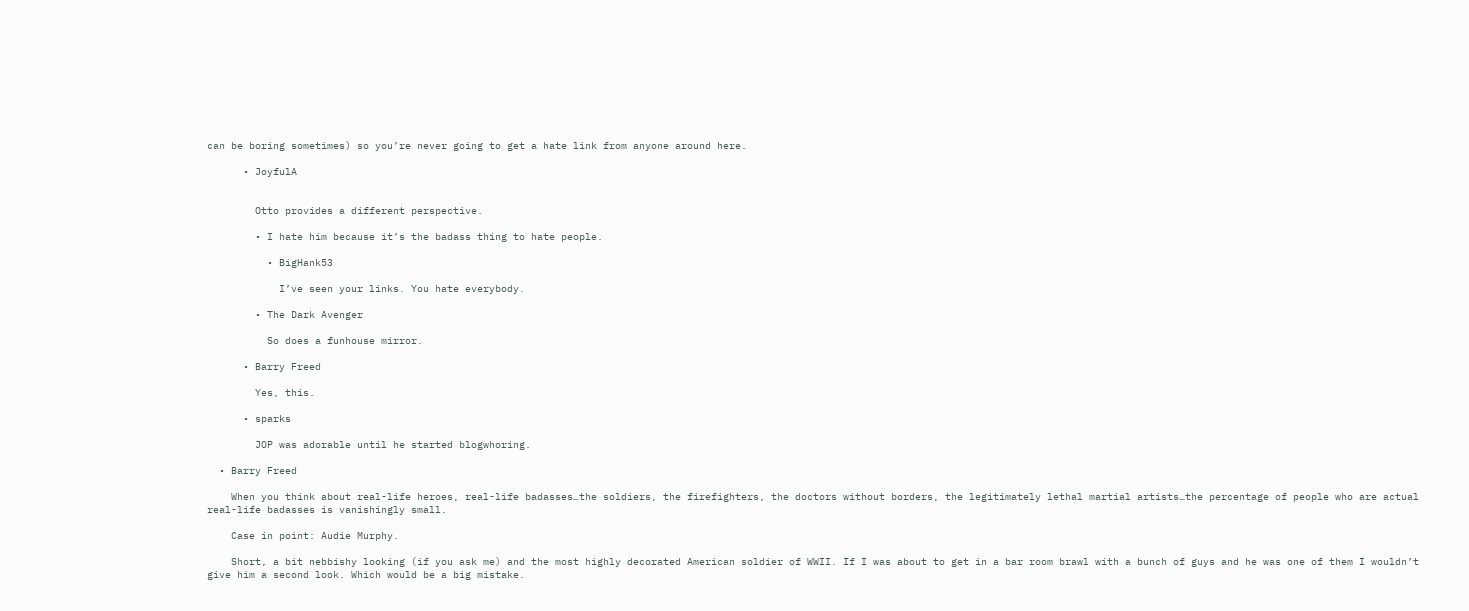can be boring sometimes) so you’re never going to get a hate link from anyone around here.

      • JoyfulA


        Otto provides a different perspective.

        • I hate him because it’s the badass thing to hate people.

          • BigHank53

            I’ve seen your links. You hate everybody.

        • The Dark Avenger

          So does a funhouse mirror.

      • Barry Freed

        Yes, this.

      • sparks

        JOP was adorable until he started blogwhoring.

  • Barry Freed

    When you think about real-life heroes, real-life badasses…the soldiers, the firefighters, the doctors without borders, the legitimately lethal martial artists…the percentage of people who are actual real-life badasses is vanishingly small.

    Case in point: Audie Murphy.

    Short, a bit nebbishy looking (if you ask me) and the most highly decorated American soldier of WWII. If I was about to get in a bar room brawl with a bunch of guys and he was one of them I wouldn’t give him a second look. Which would be a big mistake.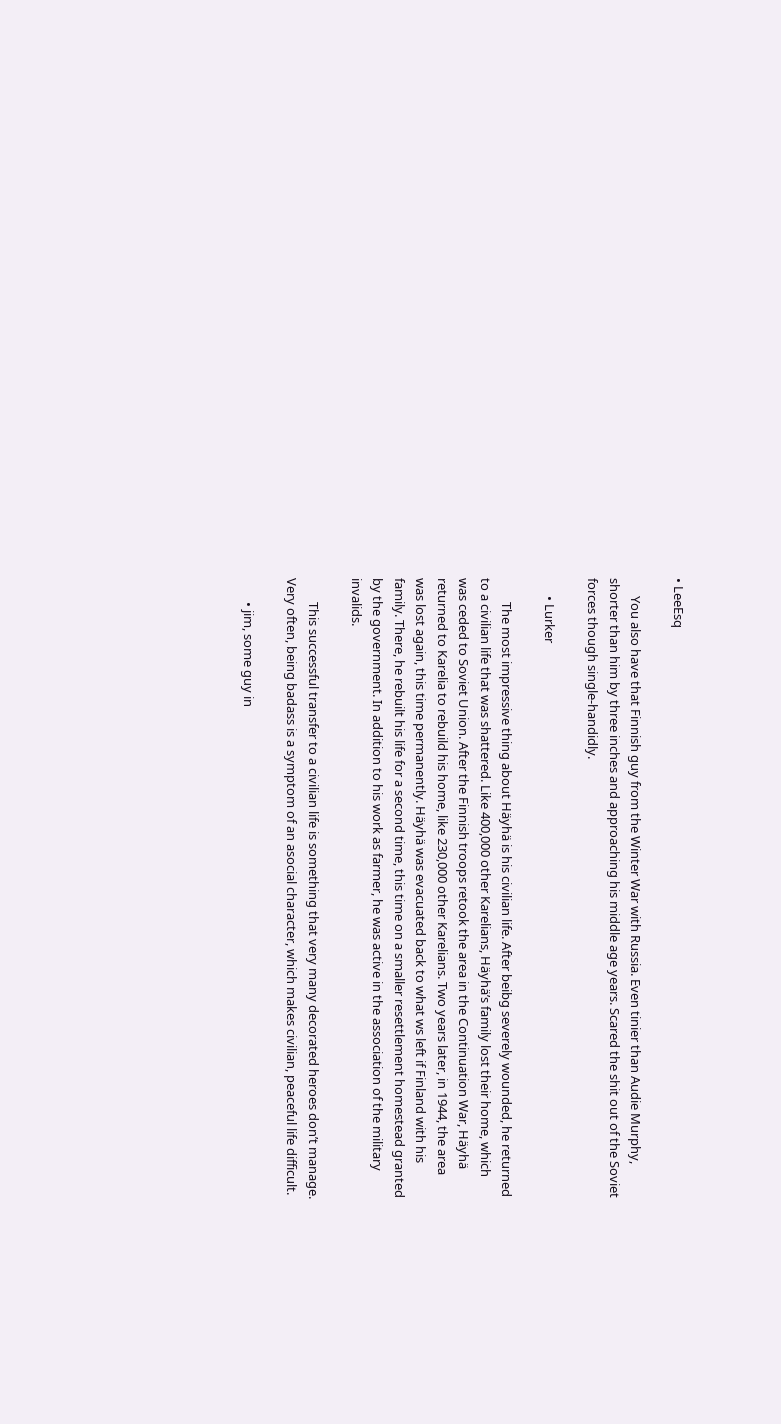• LeeEsq

      You also have that Finnish guy from the Winter War with Russia. Even tinier than Audie Murphy, shorter than him by three inches and approaching his middle age years. Scared the shit out of the Soviet forces though single-handidly.

      • Lurker

        The most impressive thing about Häyhä is his civilian life. After beibg severely wounded, he returned to a civilian life that was shattered. Like 400,000 other Karelians, Häyhä’s family lost their home, which was ceded to Soviet Union. After the Finnish troops retook the area in the Continuation War, Häyhä returned to Karelia to rebuild his home, like 230,000 other Karelians. Two years later, in 1944, the area was lost again, this time permanently. Häyhä was evacuated back to what ws left if Finland with his family. There, he rebuilt his life for a second time, this time on a smaller resettlement homestead granted by the government. In addition to his work as farmer, he was active in the association of the military invalids.

        This successful transfer to a civilian life is something that very many decorated heroes don’t manage. Very often, being badass is a symptom of an asocial character, which makes civilian, peaceful life difficult.

        • jim, some guy in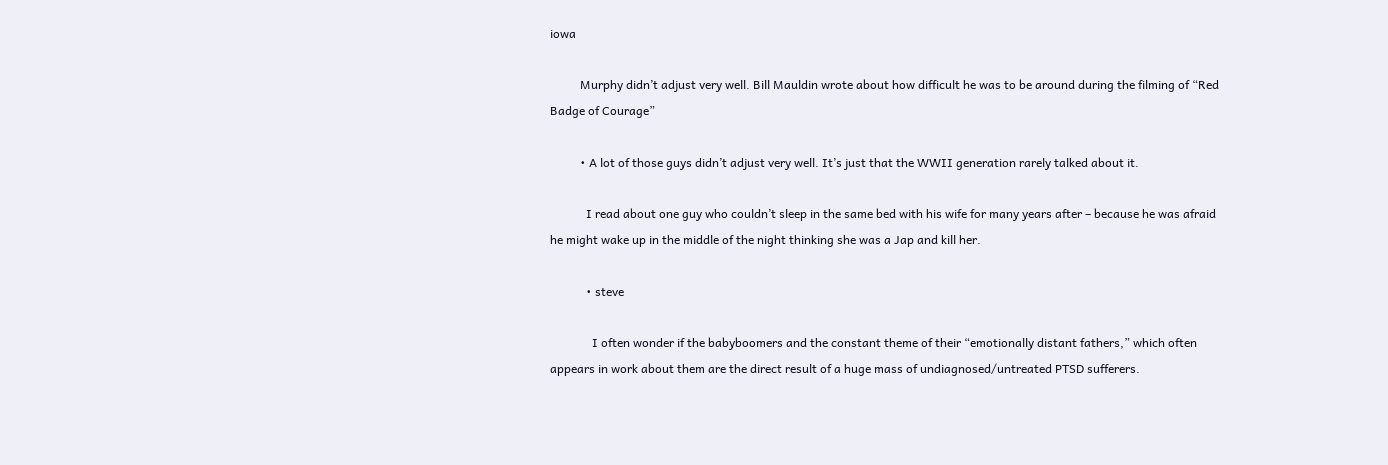iowa

          Murphy didn’t adjust very well. Bill Mauldin wrote about how difficult he was to be around during the filming of “Red Badge of Courage”

          • A lot of those guys didn’t adjust very well. It’s just that the WWII generation rarely talked about it.

            I read about one guy who couldn’t sleep in the same bed with his wife for many years after – because he was afraid he might wake up in the middle of the night thinking she was a Jap and kill her.

            • steve

              I often wonder if the babyboomers and the constant theme of their “emotionally distant fathers,” which often appears in work about them are the direct result of a huge mass of undiagnosed/untreated PTSD sufferers.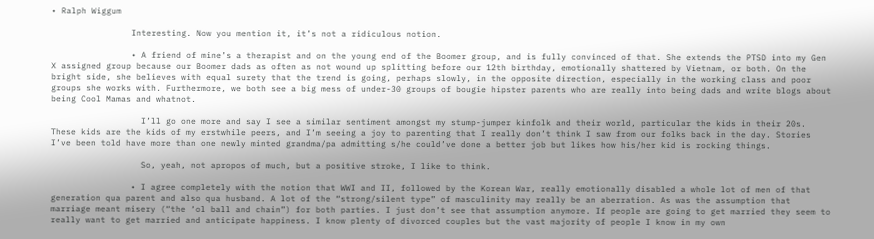• Ralph Wiggum

                Interesting. Now you mention it, it’s not a ridiculous notion.

                • A friend of mine’s a therapist and on the young end of the Boomer group, and is fully convinced of that. She extends the PTSD into my Gen X assigned group because our Boomer dads as often as not wound up splitting before our 12th birthday, emotionally shattered by Vietnam, or both. On the bright side, she believes with equal surety that the trend is going, perhaps slowly, in the opposite direction, especially in the working class and poor groups she works with. Furthermore, we both see a big mess of under-30 groups of bougie hipster parents who are really into being dads and write blogs about being Cool Mamas and whatnot.

                  I’ll go one more and say I see a similar sentiment amongst my stump-jumper kinfolk and their world, particular the kids in their 20s. These kids are the kids of my erstwhile peers, and I’m seeing a joy to parenting that I really don’t think I saw from our folks back in the day. Stories I’ve been told have more than one newly minted grandma/pa admitting s/he could’ve done a better job but likes how his/her kid is rocking things.

                  So, yeah, not apropos of much, but a positive stroke, I like to think.

                • I agree completely with the notion that WWI and II, followed by the Korean War, really emotionally disabled a whole lot of men of that generation qua parent and also qua husband. A lot of the “strong/silent type” of masculinity may really be an aberration. As was the assumption that marriage meant misery (“the ‘ol ball and chain”) for both parties. I just don’t see that assumption anymore. If people are going to get married they seem to really want to get married and anticipate happiness. I know plenty of divorced couples but the vast majority of people I know in my own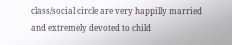class/social circle are very happilly married and extremely devoted to child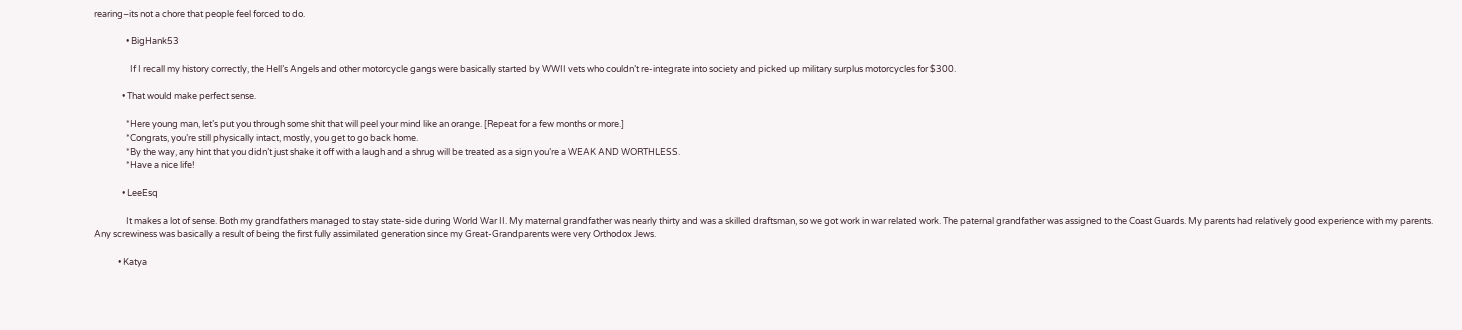rearing–its not a chore that people feel forced to do.

                • BigHank53

                  If I recall my history correctly, the Hell’s Angels and other motorcycle gangs were basically started by WWII vets who couldn’t re-integrate into society and picked up military surplus motorcycles for $300.

              • That would make perfect sense.

                *Here young man, let’s put you through some shit that will peel your mind like an orange. [Repeat for a few months or more.]
                *Congrats, you’re still physically intact, mostly, you get to go back home.
                *By the way, any hint that you didn’t just shake it off with a laugh and a shrug will be treated as a sign you’re a WEAK AND WORTHLESS.
                *Have a nice life!

              • LeeEsq

                It makes a lot of sense. Both my grandfathers managed to stay state-side during World War II. My maternal grandfather was nearly thirty and was a skilled draftsman, so we got work in war related work. The paternal grandfather was assigned to the Coast Guards. My parents had relatively good experience with my parents. Any screwiness was basically a result of being the first fully assimilated generation since my Great-Grandparents were very Orthodox Jews.

            • Katya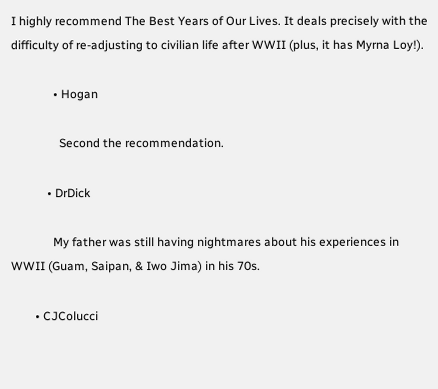I highly recommend The Best Years of Our Lives. It deals precisely with the difficulty of re-adjusting to civilian life after WWII (plus, it has Myrna Loy!).

              • Hogan

                Second the recommendation.

            • DrDick

              My father was still having nightmares about his experiences in WWII (Guam, Saipan, & Iwo Jima) in his 70s.

        • CJColucci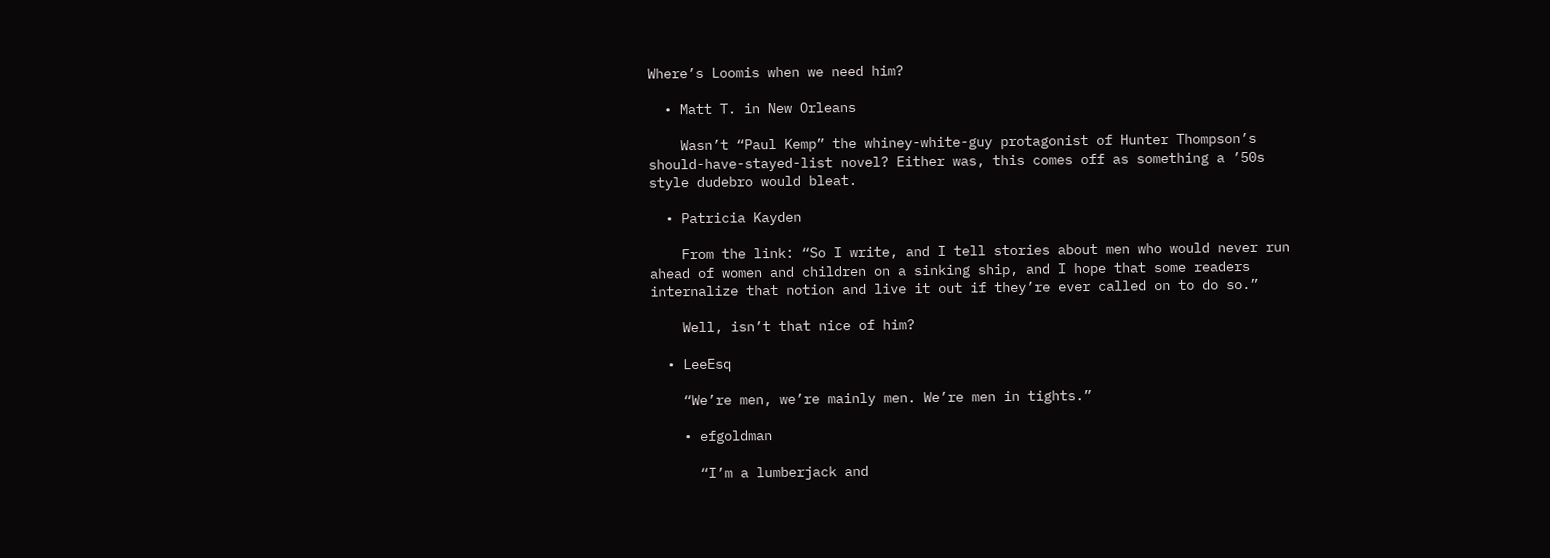Where’s Loomis when we need him?

  • Matt T. in New Orleans

    Wasn’t “Paul Kemp” the whiney-white-guy protagonist of Hunter Thompson’s should-have-stayed-list novel? Either was, this comes off as something a ’50s style dudebro would bleat.

  • Patricia Kayden

    From the link: “So I write, and I tell stories about men who would never run ahead of women and children on a sinking ship, and I hope that some readers internalize that notion and live it out if they’re ever called on to do so.”

    Well, isn’t that nice of him?

  • LeeEsq

    “We’re men, we’re mainly men. We’re men in tights.”

    • efgoldman

      “I’m a lumberjack and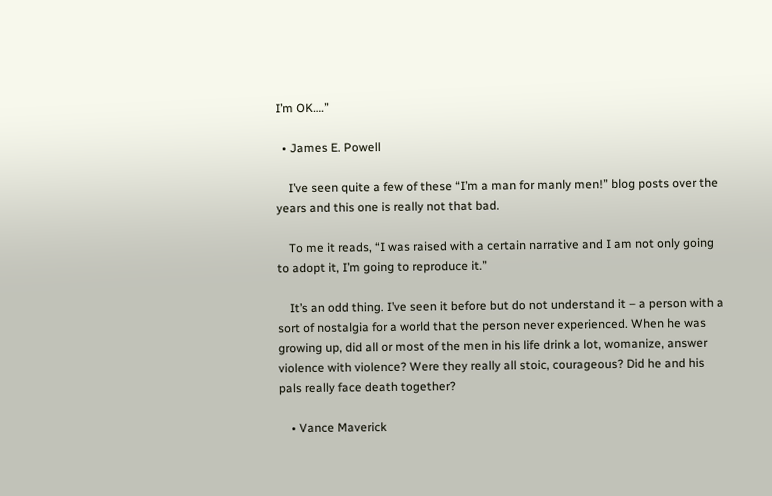I’m OK….”

  • James E. Powell

    I’ve seen quite a few of these “I’m a man for manly men!” blog posts over the years and this one is really not that bad.

    To me it reads, “I was raised with a certain narrative and I am not only going to adopt it, I’m going to reproduce it.”

    It’s an odd thing. I’ve seen it before but do not understand it – a person with a sort of nostalgia for a world that the person never experienced. When he was growing up, did all or most of the men in his life drink a lot, womanize, answer violence with violence? Were they really all stoic, courageous? Did he and his pals really face death together?

    • Vance Maverick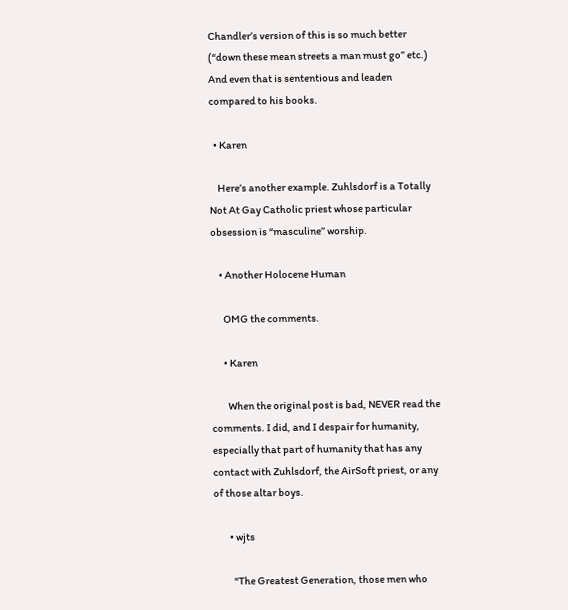Chandler’s version of this is so much better (“down these mean streets a man must go” etc.) And even that is sententious and leaden compared to his books.

  • Karen

    Here’s another example. Zuhlsdorf is a Totally Not At Gay Catholic priest whose particular obsession is “masculine” worship.

    • Another Holocene Human

      OMG the comments.

      • Karen

        When the original post is bad, NEVER read the comments. I did, and I despair for humanity, especially that part of humanity that has any contact with Zuhlsdorf, the AirSoft priest, or any of those altar boys.

        • wjts

          “The Greatest Generation, those men who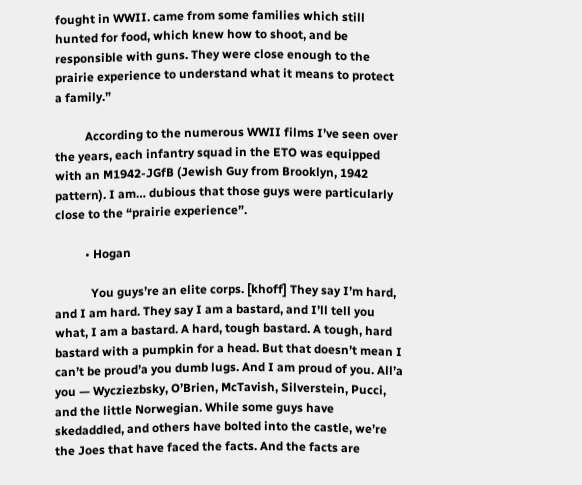fought in WWII. came from some families which still hunted for food, which knew how to shoot, and be responsible with guns. They were close enough to the prairie experience to understand what it means to protect a family.”

          According to the numerous WWII films I’ve seen over the years, each infantry squad in the ETO was equipped with an M1942-JGfB (Jewish Guy from Brooklyn, 1942 pattern). I am… dubious that those guys were particularly close to the “prairie experience”.

          • Hogan

            You guys’re an elite corps. [khoff] They say I’m hard, and I am hard. They say I am a bastard, and I’ll tell you what, I am a bastard. A hard, tough bastard. A tough, hard bastard with a pumpkin for a head. But that doesn’t mean I can’t be proud’a you dumb lugs. And I am proud of you. All’a you — Wycziezbsky, O’Brien, McTavish, Silverstein, Pucci, and the little Norwegian. While some guys have skedaddled, and others have bolted into the castle, we’re the Joes that have faced the facts. And the facts are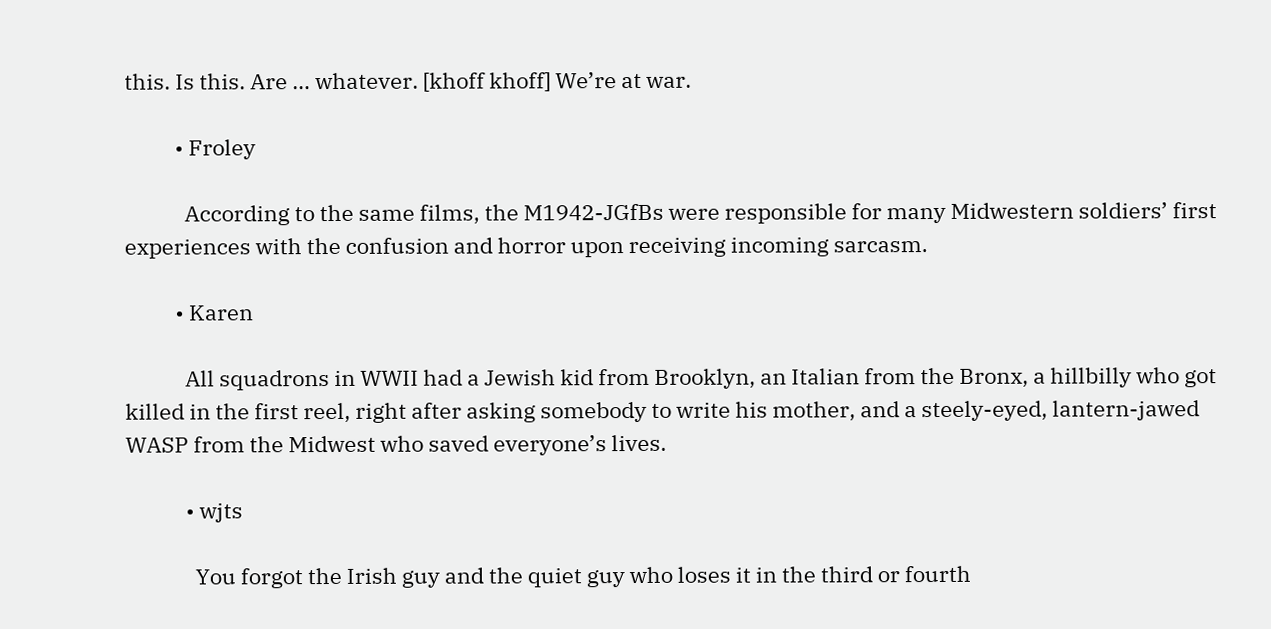this. Is this. Are … whatever. [khoff khoff] We’re at war.

          • Froley

            According to the same films, the M1942-JGfBs were responsible for many Midwestern soldiers’ first experiences with the confusion and horror upon receiving incoming sarcasm.

          • Karen

            All squadrons in WWII had a Jewish kid from Brooklyn, an Italian from the Bronx, a hillbilly who got killed in the first reel, right after asking somebody to write his mother, and a steely-eyed, lantern-jawed WASP from the Midwest who saved everyone’s lives.

            • wjts

              You forgot the Irish guy and the quiet guy who loses it in the third or fourth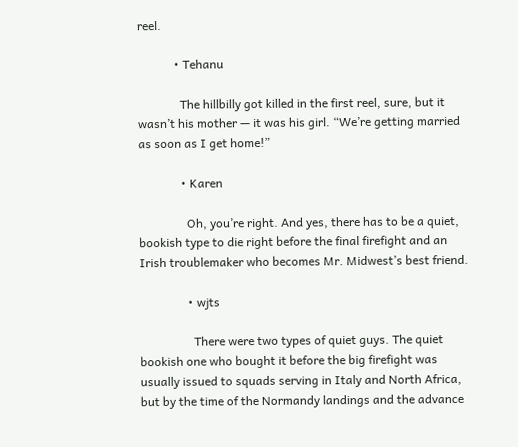reel.

            • Tehanu

              The hillbilly got killed in the first reel, sure, but it wasn’t his mother — it was his girl. “We’re getting married as soon as I get home!”

              • Karen

                Oh, you’re right. And yes, there has to be a quiet, bookish type to die right before the final firefight and an Irish troublemaker who becomes Mr. Midwest’s best friend.

                • wjts

                  There were two types of quiet guys. The quiet bookish one who bought it before the big firefight was usually issued to squads serving in Italy and North Africa, but by the time of the Normandy landings and the advance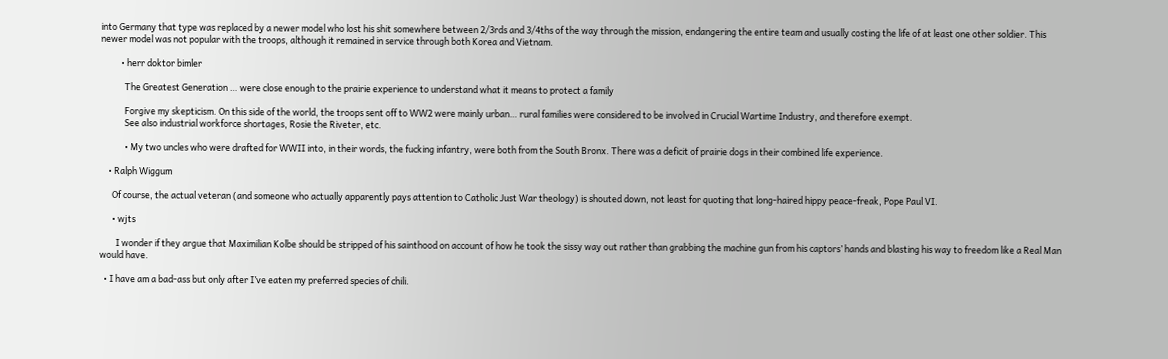into Germany that type was replaced by a newer model who lost his shit somewhere between 2/3rds and 3/4ths of the way through the mission, endangering the entire team and usually costing the life of at least one other soldier. This newer model was not popular with the troops, although it remained in service through both Korea and Vietnam.

          • herr doktor bimler

            The Greatest Generation … were close enough to the prairie experience to understand what it means to protect a family

            Forgive my skepticism. On this side of the world, the troops sent off to WW2 were mainly urban… rural families were considered to be involved in Crucial Wartime Industry, and therefore exempt.
            See also industrial workforce shortages, Rosie the Riveter, etc.

            • My two uncles who were drafted for WWII into, in their words, the fucking infantry, were both from the South Bronx. There was a deficit of prairie dogs in their combined life experience.

    • Ralph Wiggum

      Of course, the actual veteran (and someone who actually apparently pays attention to Catholic Just War theology) is shouted down, not least for quoting that long-haired hippy peace-freak, Pope Paul VI.

      • wjts

        I wonder if they argue that Maximilian Kolbe should be stripped of his sainthood on account of how he took the sissy way out rather than grabbing the machine gun from his captors’ hands and blasting his way to freedom like a Real Man would have.

  • I have am a bad-ass but only after I’ve eaten my preferred species of chili.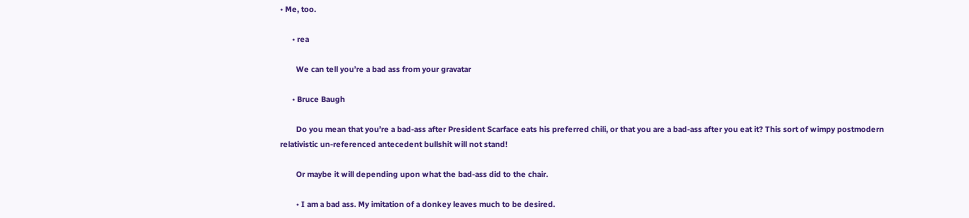• Me, too.

      • rea

        We can tell you’re a bad ass from your gravatar

      • Bruce Baugh

        Do you mean that you’re a bad-ass after President Scarface eats his preferred chili, or that you are a bad-ass after you eat it? This sort of wimpy postmodern relativistic un-referenced antecedent bullshit will not stand!

        Or maybe it will depending upon what the bad-ass did to the chair.

        • I am a bad ass. My imitation of a donkey leaves much to be desired.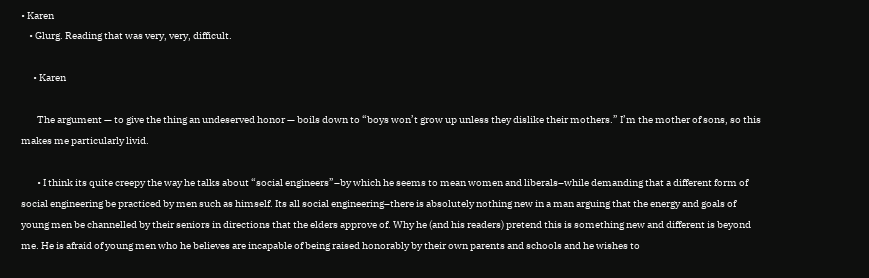• Karen
    • Glurg. Reading that was very, very, difficult.

      • Karen

        The argument — to give the thing an undeserved honor — boils down to “boys won’t grow up unless they dislike their mothers.” I’m the mother of sons, so this makes me particularly livid.

        • I think its quite creepy the way he talks about “social engineers”–by which he seems to mean women and liberals–while demanding that a different form of social engineering be practiced by men such as himself. Its all social engineering–there is absolutely nothing new in a man arguing that the energy and goals of young men be channelled by their seniors in directions that the elders approve of. Why he (and his readers) pretend this is something new and different is beyond me. He is afraid of young men who he believes are incapable of being raised honorably by their own parents and schools and he wishes to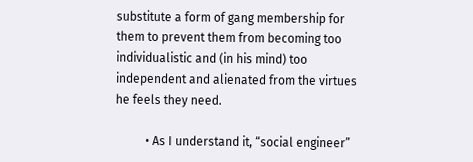substitute a form of gang membership for them to prevent them from becoming too individualistic and (in his mind) too independent and alienated from the virtues he feels they need.

          • As I understand it, “social engineer”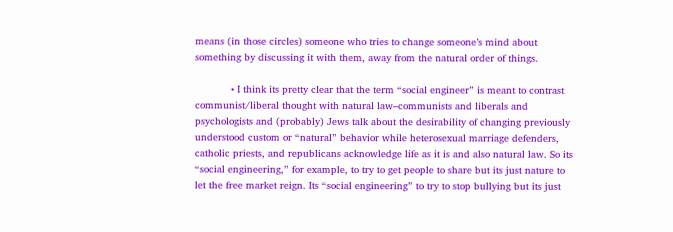means (in those circles) someone who tries to change someone’s mind about something by discussing it with them, away from the natural order of things.

            • I think its pretty clear that the term “social engineer” is meant to contrast communist/liberal thought with natural law–communists and liberals and psychologists and (probably) Jews talk about the desirability of changing previously understood custom or “natural” behavior while heterosexual marriage defenders, catholic priests, and republicans acknowledge life as it is and also natural law. So its “social engineering,” for example, to try to get people to share but its just nature to let the free market reign. Its “social engineering” to try to stop bullying but its just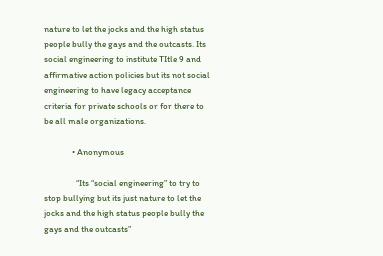nature to let the jocks and the high status people bully the gays and the outcasts. Its social engineering to institute TItle 9 and affirmative action policies but its not social engineering to have legacy acceptance criteria for private schools or for there to be all male organizations.

              • Anonymous

                “Its “social engineering” to try to stop bullying but its just nature to let the jocks and the high status people bully the gays and the outcasts”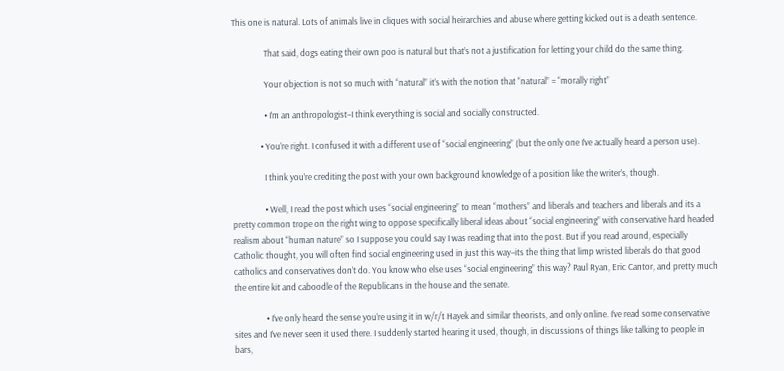This one is natural. Lots of animals live in cliques with social heirarchies and abuse where getting kicked out is a death sentence.

                That said, dogs eating their own poo is natural but that’s not a justification for letting your child do the same thing.

                Your objection is not so much with “natural” it’s with the notion that “natural” = “morally right”

                • I’m an anthropologist–I think everything is social and socially constructed.

              • You’re right. I confused it with a different use of “social engineering” (but the only one I’ve actually heard a person use).

                I think you’re crediting the post with your own background knowledge of a position like the writer’s, though.

                • Well, I read the post which uses “social engineering” to mean “mothers” and liberals and teachers and liberals and its a pretty common trope on the right wing to oppose specifically liberal ideas about “social engineering” with conservative hard headed realism about “human nature” so I suppose you could say I was reading that into the post. But if you read around, especially Catholic thought, you will often find social engineering used in just this way–its the thing that limp wristed liberals do that good catholics and conservatives don’t do. You know who else uses “social engineering” this way? Paul Ryan, Eric Cantor, and pretty much the entire kit and caboodle of the Republicans in the house and the senate.

                • I’ve only heard the sense you’re using it in w/r/t Hayek and similar theorists, and only online. I’ve read some conservative sites and I’ve never seen it used there. I suddenly started hearing it used, though, in discussions of things like talking to people in bars,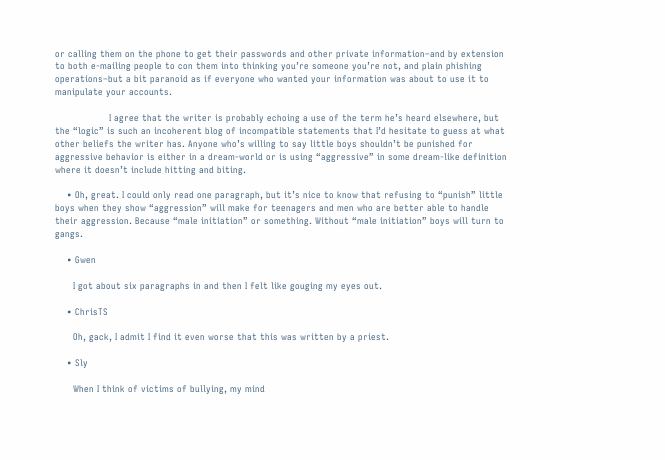or calling them on the phone to get their passwords and other private information–and by extension to both e-mailing people to con them into thinking you’re someone you’re not, and plain phishing operations–but a bit paranoid as if everyone who wanted your information was about to use it to manipulate your accounts.

                  I agree that the writer is probably echoing a use of the term he’s heard elsewhere, but the “logic” is such an incoherent blog of incompatible statements that I’d hesitate to guess at what other beliefs the writer has. Anyone who’s willing to say little boys shouldn’t be punished for aggressive behavior is either in a dream-world or is using “aggressive” in some dream-like definition where it doesn’t include hitting and biting.

    • Oh, great. I could only read one paragraph, but it’s nice to know that refusing to “punish” little boys when they show “aggression” will make for teenagers and men who are better able to handle their aggression. Because “male initiation” or something. Without “male initiation” boys will turn to gangs.

    • Gwen

      I got about six paragraphs in and then I felt like gouging my eyes out.

    • ChrisTS

      Oh, gack, I admit I find it even worse that this was written by a priest.

    • Sly

      When I think of victims of bullying, my mind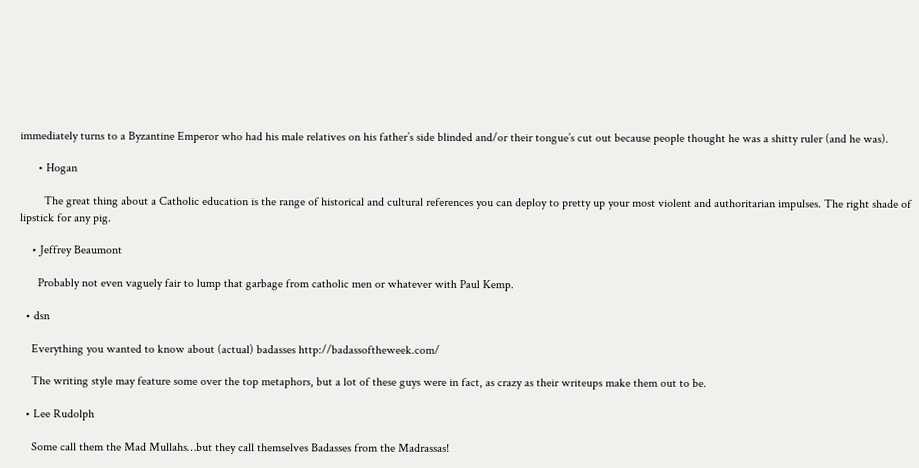immediately turns to a Byzantine Emperor who had his male relatives on his father’s side blinded and/or their tongue’s cut out because people thought he was a shitty ruler (and he was).

      • Hogan

        The great thing about a Catholic education is the range of historical and cultural references you can deploy to pretty up your most violent and authoritarian impulses. The right shade of lipstick for any pig.

    • Jeffrey Beaumont

      Probably not even vaguely fair to lump that garbage from catholic men or whatever with Paul Kemp.

  • dsn

    Everything you wanted to know about (actual) badasses http://badassoftheweek.com/

    The writing style may feature some over the top metaphors, but a lot of these guys were in fact, as crazy as their writeups make them out to be.

  • Lee Rudolph

    Some call them the Mad Mullahs…but they call themselves Badasses from the Madrassas!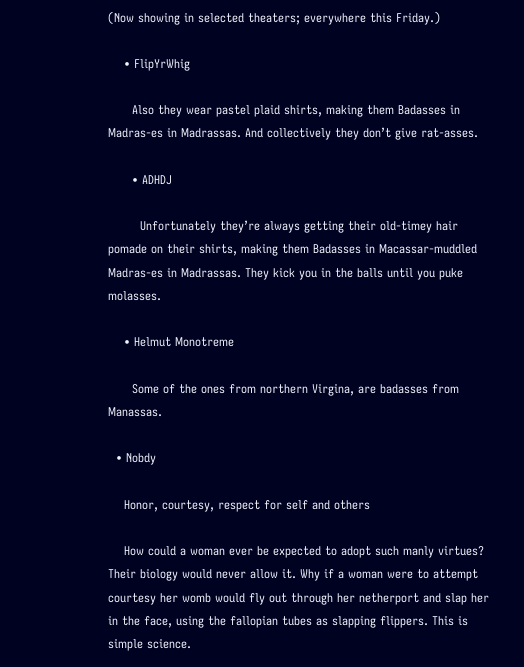(Now showing in selected theaters; everywhere this Friday.)

    • FlipYrWhig

      Also they wear pastel plaid shirts, making them Badasses in Madras-es in Madrassas. And collectively they don’t give rat-asses.

      • ADHDJ

        Unfortunately they’re always getting their old-timey hair pomade on their shirts, making them Badasses in Macassar-muddled Madras-es in Madrassas. They kick you in the balls until you puke molasses.

    • Helmut Monotreme

      Some of the ones from northern Virgina, are badasses from Manassas.

  • Nobdy

    Honor, courtesy, respect for self and others

    How could a woman ever be expected to adopt such manly virtues? Their biology would never allow it. Why if a woman were to attempt courtesy her womb would fly out through her netherport and slap her in the face, using the fallopian tubes as slapping flippers. This is simple science.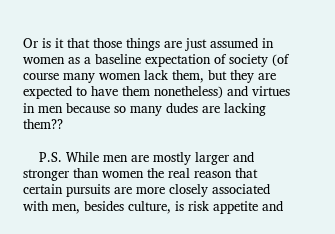Or is it that those things are just assumed in women as a baseline expectation of society (of course many women lack them, but they are expected to have them nonetheless) and virtues in men because so many dudes are lacking them??

    P.S. While men are mostly larger and stronger than women the real reason that certain pursuits are more closely associated with men, besides culture, is risk appetite and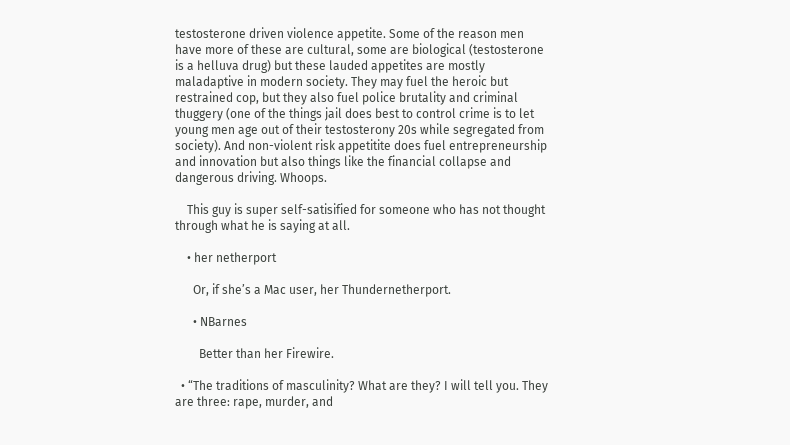testosterone driven violence appetite. Some of the reason men have more of these are cultural, some are biological (testosterone is a helluva drug) but these lauded appetites are mostly maladaptive in modern society. They may fuel the heroic but restrained cop, but they also fuel police brutality and criminal thuggery (one of the things jail does best to control crime is to let young men age out of their testosterony 20s while segregated from society). And non-violent risk appetitite does fuel entrepreneurship and innovation but also things like the financial collapse and dangerous driving. Whoops.

    This guy is super self-satisified for someone who has not thought through what he is saying at all.

    • her netherport

      Or, if she’s a Mac user, her Thundernetherport.

      • NBarnes

        Better than her Firewire.

  • “The traditions of masculinity? What are they? I will tell you. They are three: rape, murder, and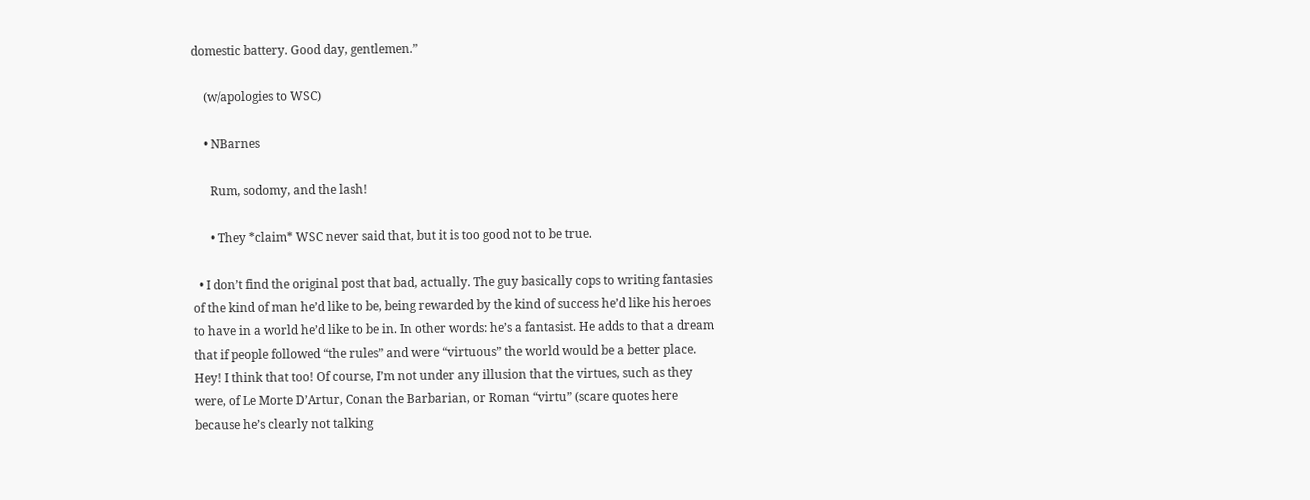domestic battery. Good day, gentlemen.”

    (w/apologies to WSC)

    • NBarnes

      Rum, sodomy, and the lash!

      • They *claim* WSC never said that, but it is too good not to be true.

  • I don’t find the original post that bad, actually. The guy basically cops to writing fantasies of the kind of man he’d like to be, being rewarded by the kind of success he’d like his heroes to have in a world he’d like to be in. In other words: he’s a fantasist. He adds to that a dream that if people followed “the rules” and were “virtuous” the world would be a better place. Hey! I think that too! Of course, I’m not under any illusion that the virtues, such as they were, of Le Morte D’Artur, Conan the Barbarian, or Roman “virtu” (scare quotes here because he’s clearly not talking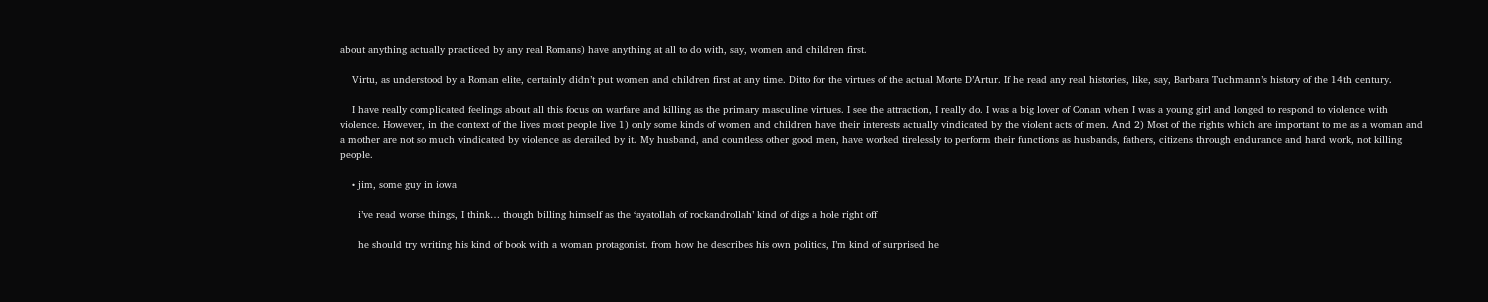about anything actually practiced by any real Romans) have anything at all to do with, say, women and children first.

    Virtu, as understood by a Roman elite, certainly didn’t put women and children first at any time. Ditto for the virtues of the actual Morte D’Artur. If he read any real histories, like, say, Barbara Tuchmann’s history of the 14th century.

    I have really complicated feelings about all this focus on warfare and killing as the primary masculine virtues. I see the attraction, I really do. I was a big lover of Conan when I was a young girl and longed to respond to violence with violence. However, in the context of the lives most people live 1) only some kinds of women and children have their interests actually vindicated by the violent acts of men. And 2) Most of the rights which are important to me as a woman and a mother are not so much vindicated by violence as derailed by it. My husband, and countless other good men, have worked tirelessly to perform their functions as husbands, fathers, citizens through endurance and hard work, not killing people.

    • jim, some guy in iowa

      i’ve read worse things, I think… though billing himself as the ‘ayatollah of rockandrollah’ kind of digs a hole right off

      he should try writing his kind of book with a woman protagonist. from how he describes his own politics, I’m kind of surprised he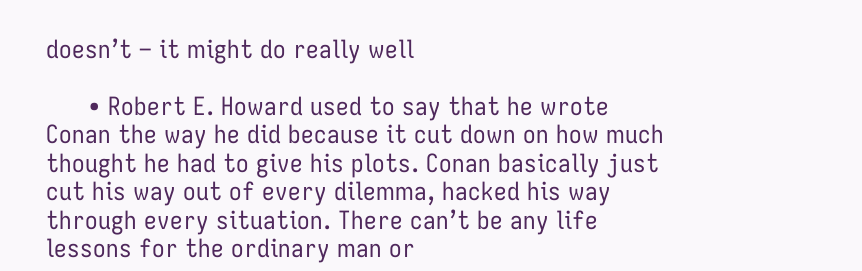doesn’t – it might do really well

      • Robert E. Howard used to say that he wrote Conan the way he did because it cut down on how much thought he had to give his plots. Conan basically just cut his way out of every dilemma, hacked his way through every situation. There can’t be any life lessons for the ordinary man or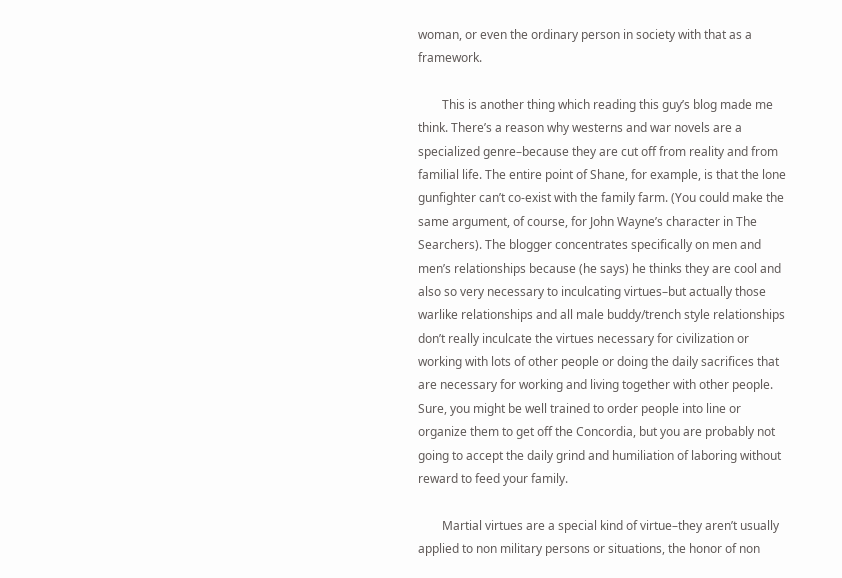woman, or even the ordinary person in society with that as a framework.

        This is another thing which reading this guy’s blog made me think. There’s a reason why westerns and war novels are a specialized genre–because they are cut off from reality and from familial life. The entire point of Shane, for example, is that the lone gunfighter can’t co-exist with the family farm. (You could make the same argument, of course, for John Wayne’s character in The Searchers). The blogger concentrates specifically on men and men’s relationships because (he says) he thinks they are cool and also so very necessary to inculcating virtues–but actually those warlike relationships and all male buddy/trench style relationships don’t really inculcate the virtues necessary for civilization or working with lots of other people or doing the daily sacrifices that are necessary for working and living together with other people. Sure, you might be well trained to order people into line or organize them to get off the Concordia, but you are probably not going to accept the daily grind and humiliation of laboring without reward to feed your family.

        Martial virtues are a special kind of virtue–they aren’t usually applied to non military persons or situations, the honor of non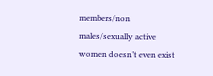members/non males/sexually active women doesn’t even exist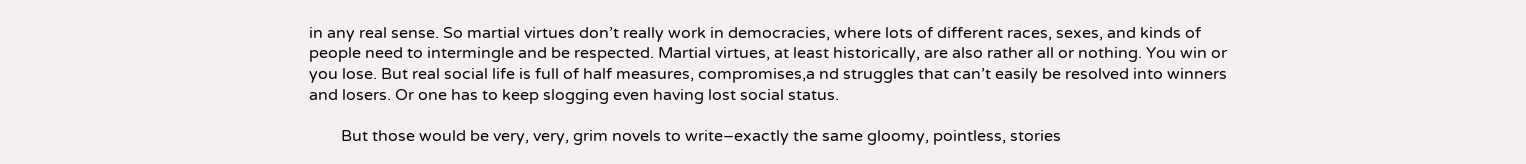in any real sense. So martial virtues don’t really work in democracies, where lots of different races, sexes, and kinds of people need to intermingle and be respected. Martial virtues, at least historically, are also rather all or nothing. You win or you lose. But real social life is full of half measures, compromises,a nd struggles that can’t easily be resolved into winners and losers. Or one has to keep slogging even having lost social status.

        But those would be very, very, grim novels to write–exactly the same gloomy, pointless, stories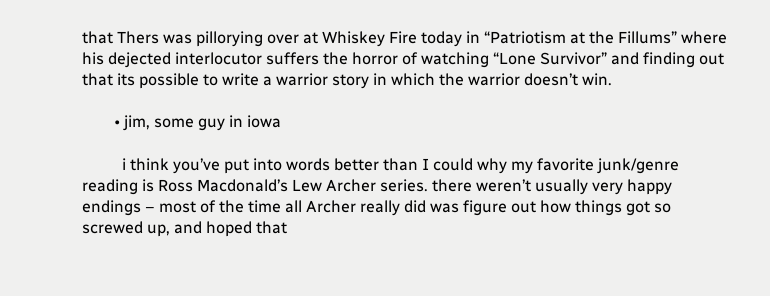that Thers was pillorying over at Whiskey Fire today in “Patriotism at the Fillums” where his dejected interlocutor suffers the horror of watching “Lone Survivor” and finding out that its possible to write a warrior story in which the warrior doesn’t win.

        • jim, some guy in iowa

          i think you’ve put into words better than I could why my favorite junk/genre reading is Ross Macdonald’s Lew Archer series. there weren’t usually very happy endings – most of the time all Archer really did was figure out how things got so screwed up, and hoped that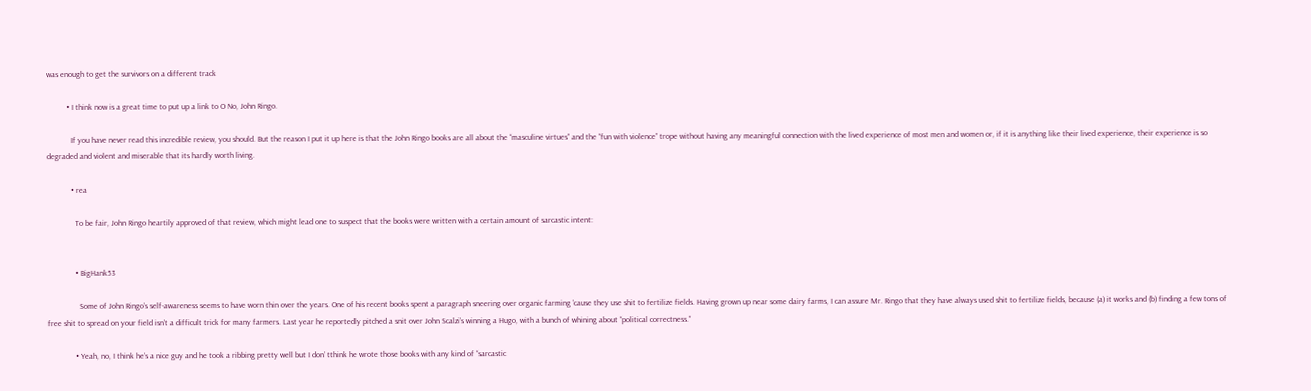was enough to get the survivors on a different track

          • I think now is a great time to put up a link to O No, John Ringo.

            If you have never read this incredible review, you should. But the reason I put it up here is that the John Ringo books are all about the “masculine virtues” and the “fun with violence” trope without having any meaningful connection with the lived experience of most men and women or, if it is anything like their lived experience, their experience is so degraded and violent and miserable that its hardly worth living.

            • rea

              To be fair, John Ringo heartily approved of that review, which might lead one to suspect that the books were written with a certain amount of sarcastic intent:


              • BigHank53

                Some of John Ringo’s self-awareness seems to have worn thin over the years. One of his recent books spent a paragraph sneering over organic farming ’cause they use shit to fertilize fields. Having grown up near some dairy farms, I can assure Mr. Ringo that they have always used shit to fertilize fields, because (a) it works and (b) finding a few tons of free shit to spread on your field isn’t a difficult trick for many farmers. Last year he reportedly pitched a snit over John Scalzi’s winning a Hugo, with a bunch of whining about “political correctness.”

              • Yeah, no, I think he’s a nice guy and he took a ribbing pretty well but I don’ tthink he wrote those books with any kind of “sarcastic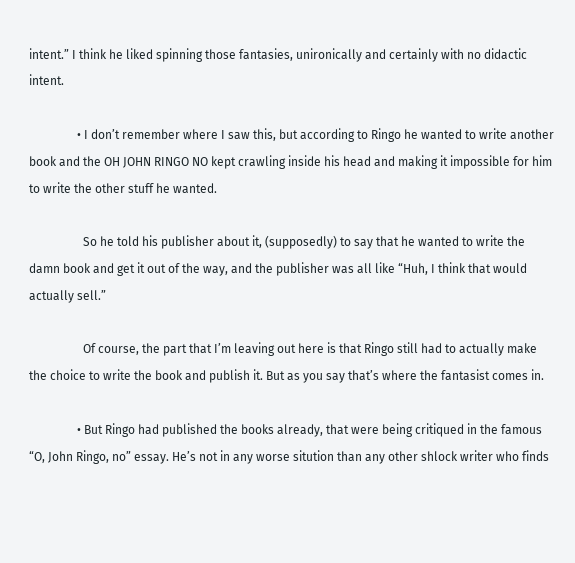intent.” I think he liked spinning those fantasies, unironically and certainly with no didactic intent.

                • I don’t remember where I saw this, but according to Ringo he wanted to write another book and the OH JOHN RINGO NO kept crawling inside his head and making it impossible for him to write the other stuff he wanted.

                  So he told his publisher about it, (supposedly) to say that he wanted to write the damn book and get it out of the way, and the publisher was all like “Huh, I think that would actually sell.”

                  Of course, the part that I’m leaving out here is that Ringo still had to actually make the choice to write the book and publish it. But as you say that’s where the fantasist comes in.

                • But Ringo had published the books already, that were being critiqued in the famous “O, John Ringo, no” essay. He’s not in any worse sitution than any other shlock writer who finds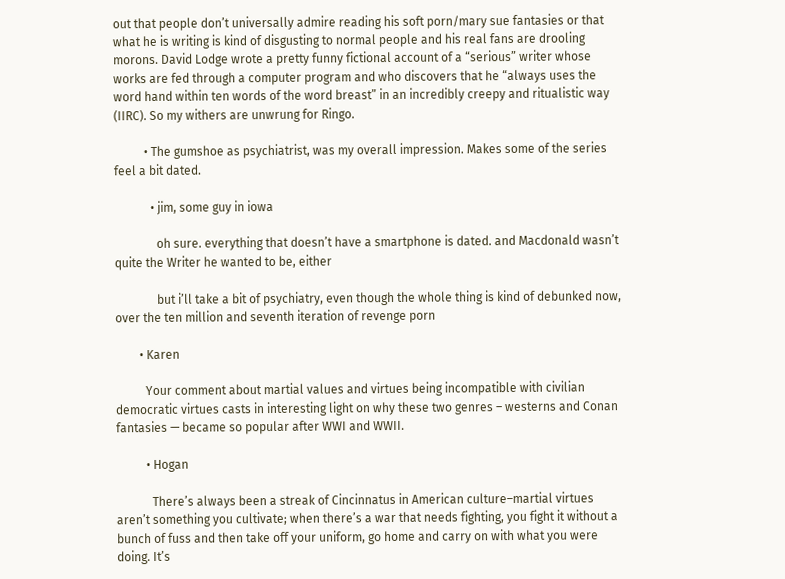out that people don’t universally admire reading his soft porn/mary sue fantasies or that what he is writing is kind of disgusting to normal people and his real fans are drooling morons. David Lodge wrote a pretty funny fictional account of a “serious” writer whose works are fed through a computer program and who discovers that he “always uses the word hand within ten words of the word breast” in an incredibly creepy and ritualistic way (IIRC). So my withers are unwrung for Ringo.

          • The gumshoe as psychiatrist, was my overall impression. Makes some of the series feel a bit dated.

            • jim, some guy in iowa

              oh sure. everything that doesn’t have a smartphone is dated. and Macdonald wasn’t quite the Writer he wanted to be, either

              but i’ll take a bit of psychiatry, even though the whole thing is kind of debunked now, over the ten million and seventh iteration of revenge porn

        • Karen

          Your comment about martial values and virtues being incompatible with civilian democratic virtues casts in interesting light on why these two genres – westerns and Conan fantasies — became so popular after WWI and WWII.

          • Hogan

            There’s always been a streak of Cincinnatus in American culture–martial virtues aren’t something you cultivate; when there’s a war that needs fighting, you fight it without a bunch of fuss and then take off your uniform, go home and carry on with what you were doing. It’s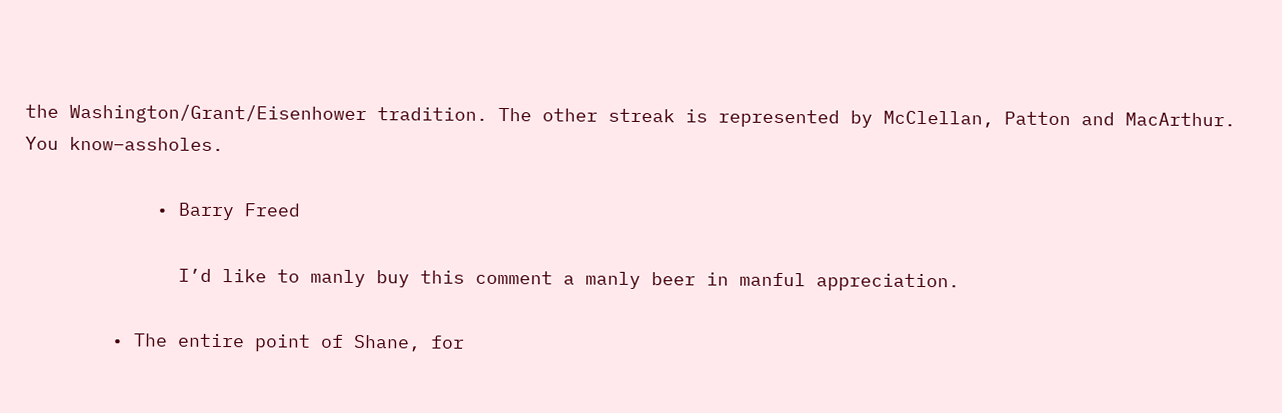the Washington/Grant/Eisenhower tradition. The other streak is represented by McClellan, Patton and MacArthur. You know–assholes.

            • Barry Freed

              I’d like to manly buy this comment a manly beer in manful appreciation.

        • The entire point of Shane, for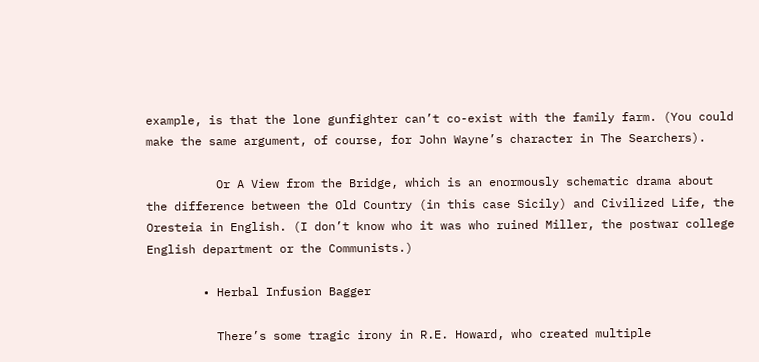example, is that the lone gunfighter can’t co-exist with the family farm. (You could make the same argument, of course, for John Wayne’s character in The Searchers).

          Or A View from the Bridge, which is an enormously schematic drama about the difference between the Old Country (in this case Sicily) and Civilized Life, the Oresteia in English. (I don’t know who it was who ruined Miller, the postwar college English department or the Communists.)

        • Herbal Infusion Bagger

          There’s some tragic irony in R.E. Howard, who created multiple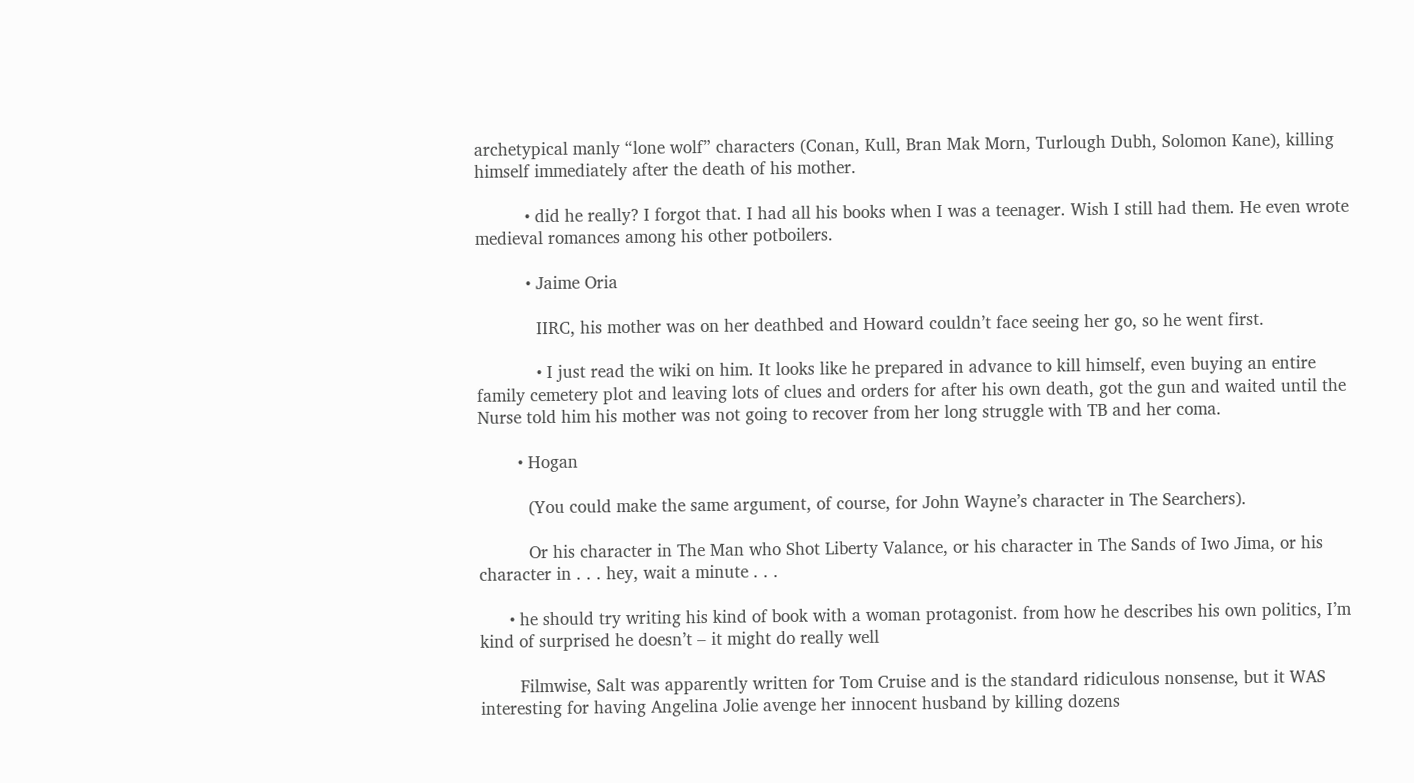archetypical manly “lone wolf” characters (Conan, Kull, Bran Mak Morn, Turlough Dubh, Solomon Kane), killing himself immediately after the death of his mother.

          • did he really? I forgot that. I had all his books when I was a teenager. Wish I still had them. He even wrote medieval romances among his other potboilers.

          • Jaime Oria

            IIRC, his mother was on her deathbed and Howard couldn’t face seeing her go, so he went first.

            • I just read the wiki on him. It looks like he prepared in advance to kill himself, even buying an entire family cemetery plot and leaving lots of clues and orders for after his own death, got the gun and waited until the Nurse told him his mother was not going to recover from her long struggle with TB and her coma.

        • Hogan

          (You could make the same argument, of course, for John Wayne’s character in The Searchers).

          Or his character in The Man who Shot Liberty Valance, or his character in The Sands of Iwo Jima, or his character in . . . hey, wait a minute . . .

      • he should try writing his kind of book with a woman protagonist. from how he describes his own politics, I’m kind of surprised he doesn’t – it might do really well

        Filmwise, Salt was apparently written for Tom Cruise and is the standard ridiculous nonsense, but it WAS interesting for having Angelina Jolie avenge her innocent husband by killing dozens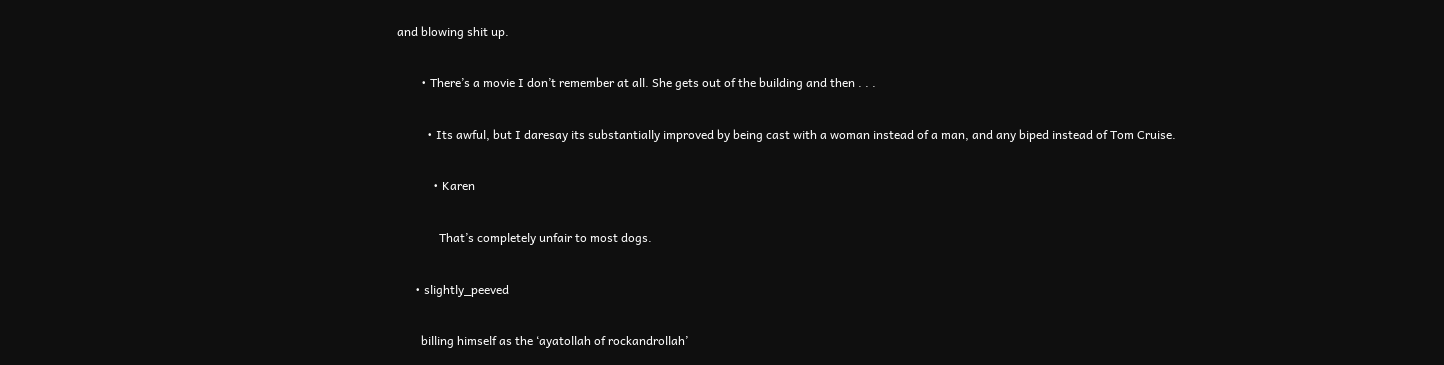and blowing shit up.

        • There’s a movie I don’t remember at all. She gets out of the building and then . . .

          • Its awful, but I daresay its substantially improved by being cast with a woman instead of a man, and any biped instead of Tom Cruise.

            • Karen

              That’s completely unfair to most dogs.

      • slightly_peeved

        billing himself as the ‘ayatollah of rockandrollah’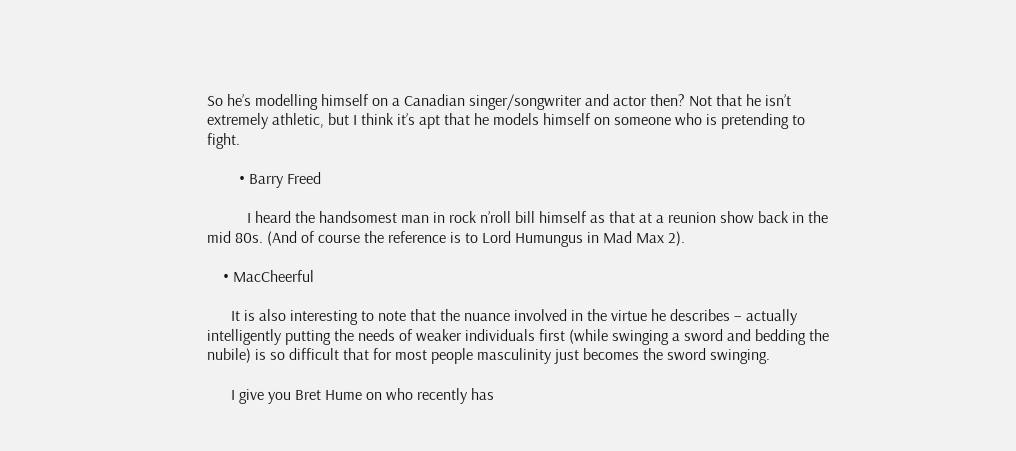So he’s modelling himself on a Canadian singer/songwriter and actor then? Not that he isn’t extremely athletic, but I think it’s apt that he models himself on someone who is pretending to fight.

        • Barry Freed

          I heard the handsomest man in rock n’roll bill himself as that at a reunion show back in the mid 80s. (And of course the reference is to Lord Humungus in Mad Max 2).

    • MacCheerful

      It is also interesting to note that the nuance involved in the virtue he describes – actually intelligently putting the needs of weaker individuals first (while swinging a sword and bedding the nubile) is so difficult that for most people masculinity just becomes the sword swinging.

      I give you Bret Hume on who recently has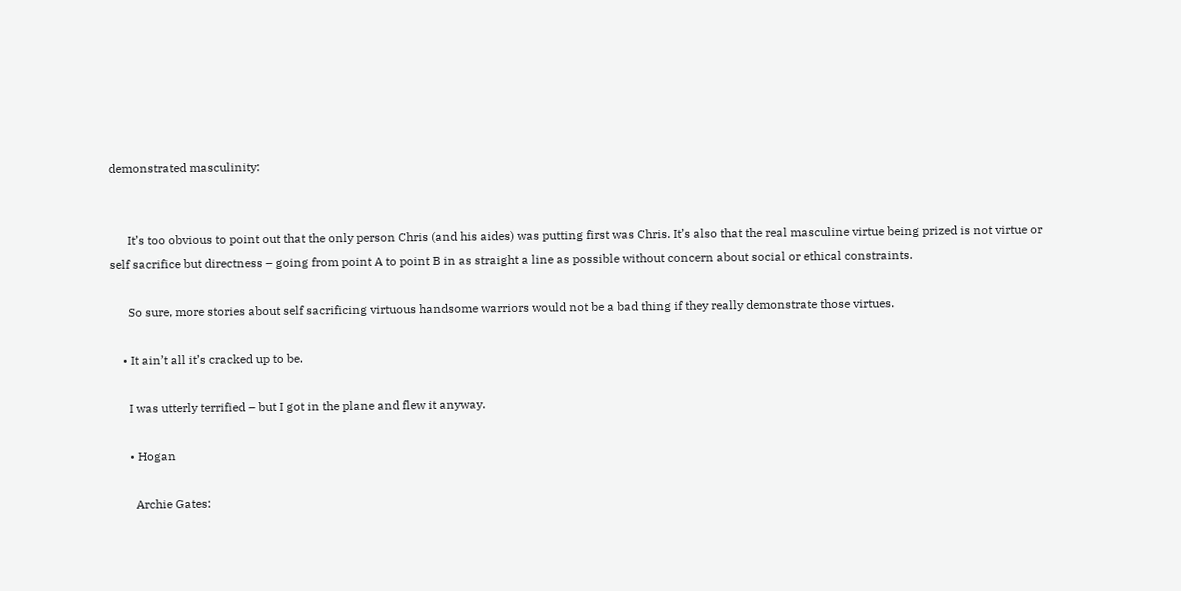demonstrated masculinity:


      It’s too obvious to point out that the only person Chris (and his aides) was putting first was Chris. It’s also that the real masculine virtue being prized is not virtue or self sacrifice but directness – going from point A to point B in as straight a line as possible without concern about social or ethical constraints.

      So sure, more stories about self sacrificing virtuous handsome warriors would not be a bad thing if they really demonstrate those virtues.

    • It ain’t all it’s cracked up to be.

      I was utterly terrified – but I got in the plane and flew it anyway.

      • Hogan

        Archie Gates: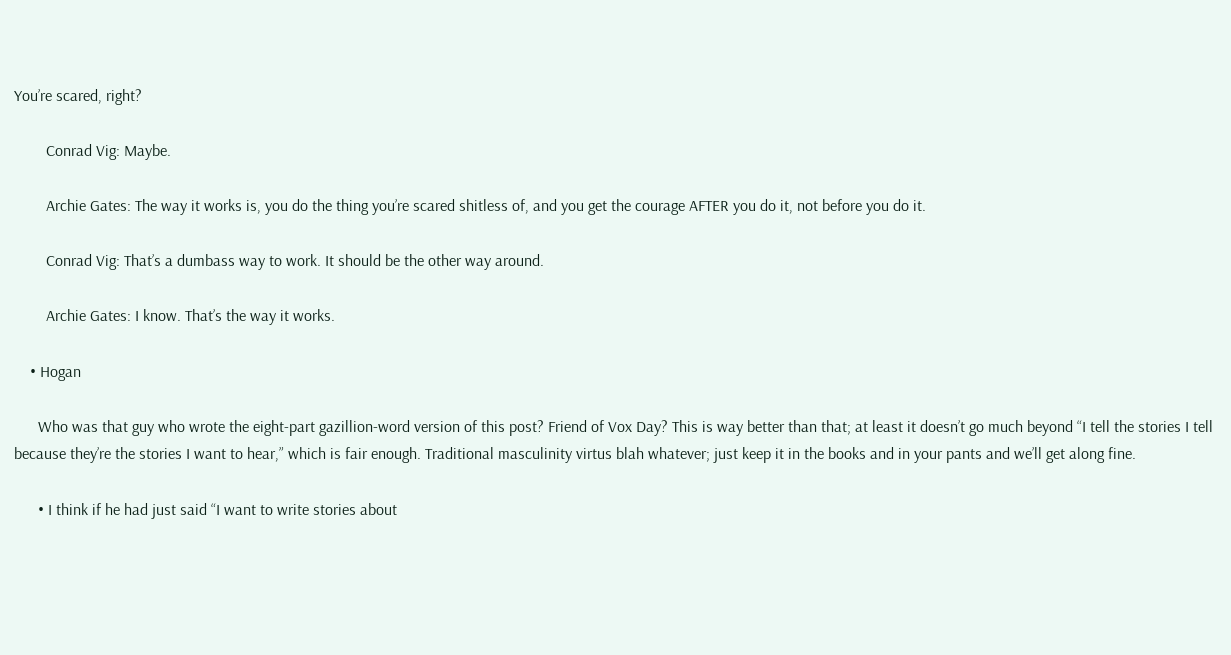You’re scared, right?

        Conrad Vig: Maybe.

        Archie Gates: The way it works is, you do the thing you’re scared shitless of, and you get the courage AFTER you do it, not before you do it.

        Conrad Vig: That’s a dumbass way to work. It should be the other way around.

        Archie Gates: I know. That’s the way it works.

    • Hogan

      Who was that guy who wrote the eight-part gazillion-word version of this post? Friend of Vox Day? This is way better than that; at least it doesn’t go much beyond “I tell the stories I tell because they’re the stories I want to hear,” which is fair enough. Traditional masculinity virtus blah whatever; just keep it in the books and in your pants and we’ll get along fine.

      • I think if he had just said “I want to write stories about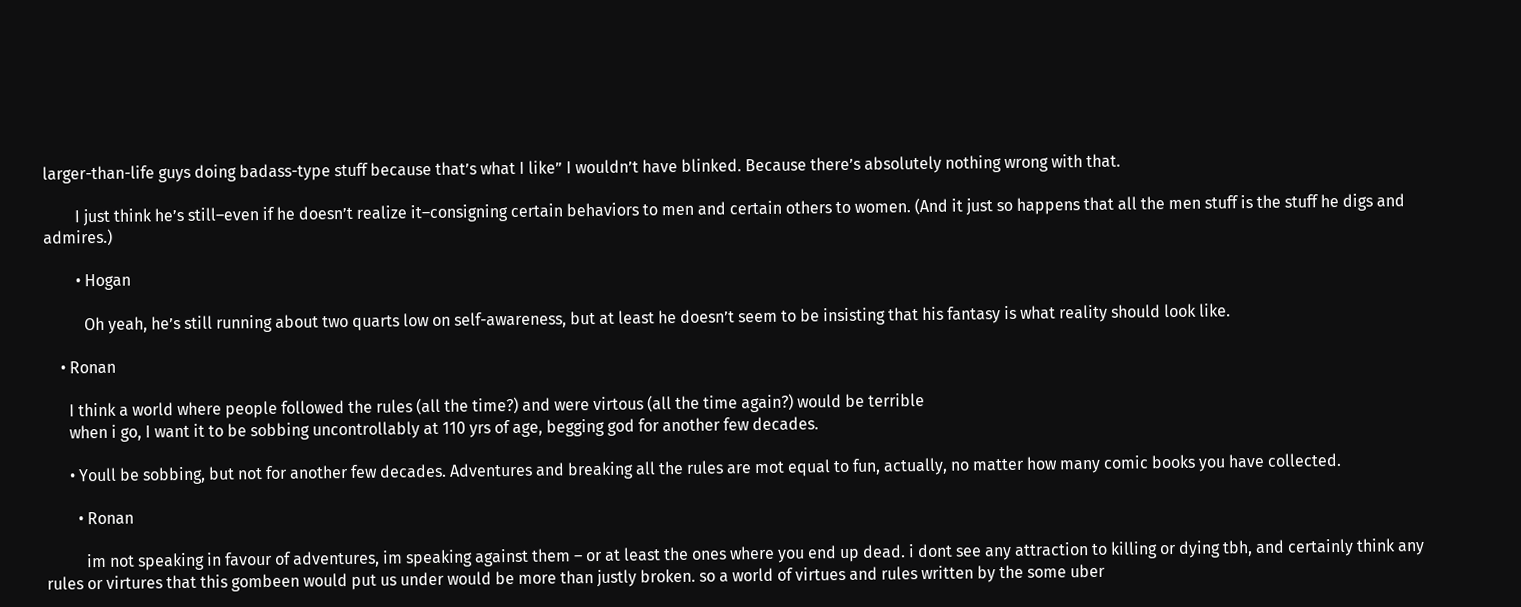larger-than-life guys doing badass-type stuff because that’s what I like” I wouldn’t have blinked. Because there’s absolutely nothing wrong with that.

        I just think he’s still–even if he doesn’t realize it–consigning certain behaviors to men and certain others to women. (And it just so happens that all the men stuff is the stuff he digs and admires.)

        • Hogan

          Oh yeah, he’s still running about two quarts low on self-awareness, but at least he doesn’t seem to be insisting that his fantasy is what reality should look like.

    • Ronan

      I think a world where people followed the rules (all the time?) and were virtous (all the time again?) would be terrible
      when i go, I want it to be sobbing uncontrollably at 110 yrs of age, begging god for another few decades.

      • Youll be sobbing, but not for another few decades. Adventures and breaking all the rules are mot equal to fun, actually, no matter how many comic books you have collected.

        • Ronan

          im not speaking in favour of adventures, im speaking against them – or at least the ones where you end up dead. i dont see any attraction to killing or dying tbh, and certainly think any rules or virtures that this gombeen would put us under would be more than justly broken. so a world of virtues and rules written by the some uber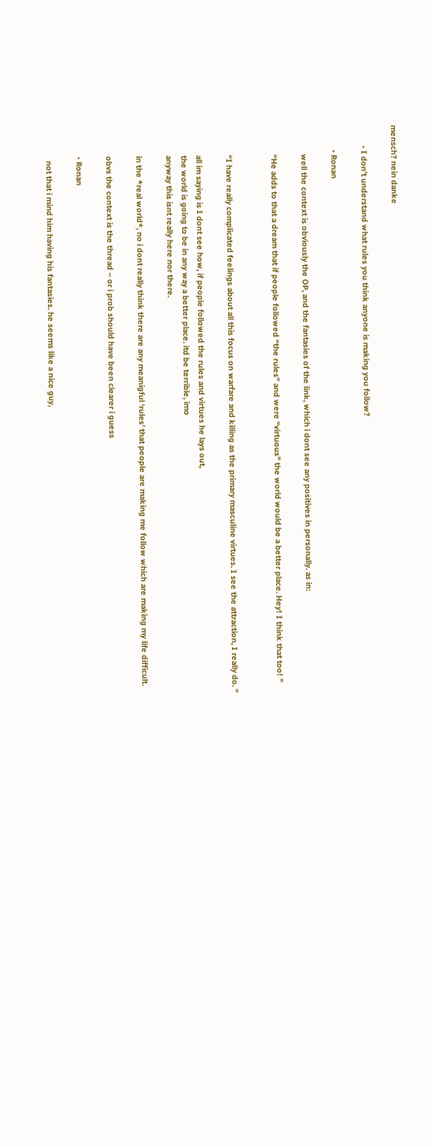mensch? nein danke

          • I don’t understand what rules you think anyone is making you follow?

            • Ronan

              well the context is obviously the OP, and the fantasies of the link, which i dont see any positives in personally. as in:

              “He adds to that a dream that if people followed “the rules” and were “virtuous” the world would be a better place. Hey! I think that too! ”


              “I have really complicated feelings about all this focus on warfare and killing as the primary masculine virtues. I see the attraction, I really do. ”

              all im saying is I dont see how, if people followed the rules and virtues he lays out,
              the world is going to be in any way a better place. itd be terrible, imo
              anyway this isnt really here nor there.

              in the *real world*, no i dont really think there are any meanigful ‘rules’ that people are making me follow which are making my life difficult.

              obvs the context is the thread – or i prob should have been clearer i guess

              • Ronan

                not that i mind him having his fantasies. he seems like a nice guy,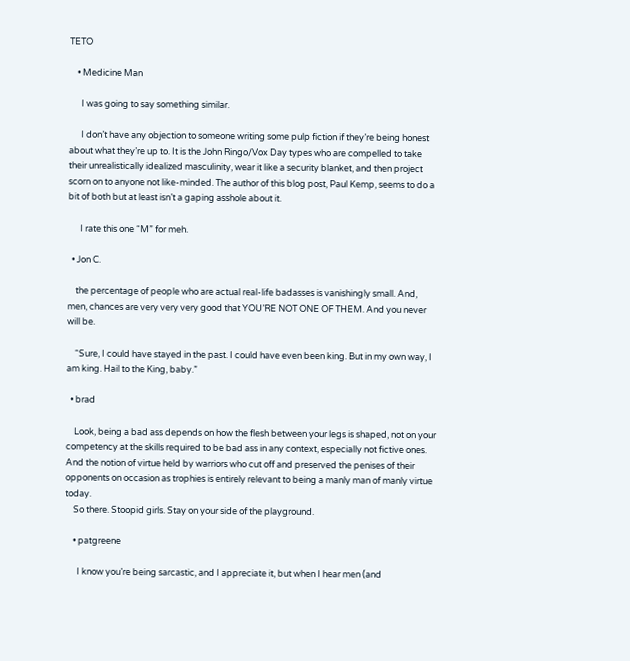TETO

    • Medicine Man

      I was going to say something similar.

      I don’t have any objection to someone writing some pulp fiction if they’re being honest about what they’re up to. It is the John Ringo/Vox Day types who are compelled to take their unrealistically idealized masculinity, wear it like a security blanket, and then project scorn on to anyone not like-minded. The author of this blog post, Paul Kemp, seems to do a bit of both but at least isn’t a gaping asshole about it.

      I rate this one “M” for meh.

  • Jon C.

    the percentage of people who are actual real-life badasses is vanishingly small. And, men, chances are very very very good that YOU’RE NOT ONE OF THEM. And you never will be.

    “Sure, I could have stayed in the past. I could have even been king. But in my own way, I am king. Hail to the King, baby.”

  • brad

    Look, being a bad ass depends on how the flesh between your legs is shaped, not on your competency at the skills required to be bad ass in any context, especially not fictive ones. And the notion of virtue held by warriors who cut off and preserved the penises of their opponents on occasion as trophies is entirely relevant to being a manly man of manly virtue today.
    So there. Stoopid girls. Stay on your side of the playground.

    • patgreene

      I know you’re being sarcastic, and I appreciate it, but when I hear men (and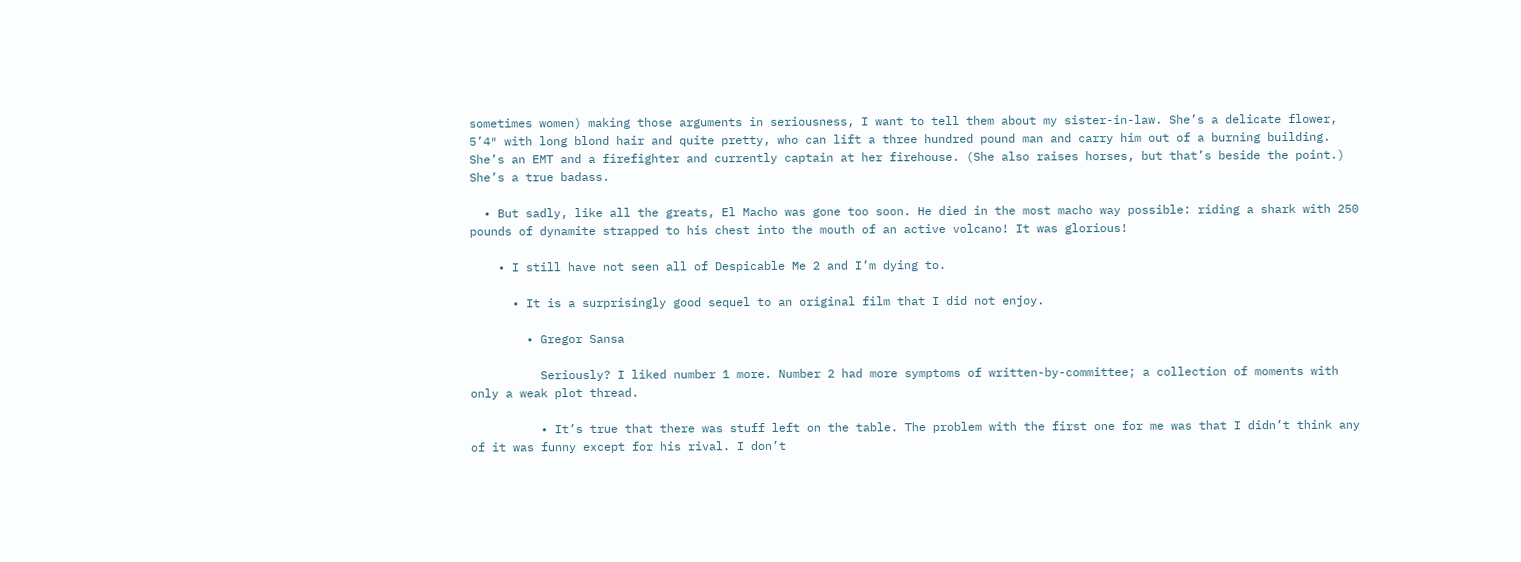sometimes women) making those arguments in seriousness, I want to tell them about my sister-in-law. She’s a delicate flower, 5’4″ with long blond hair and quite pretty, who can lift a three hundred pound man and carry him out of a burning building. She’s an EMT and a firefighter and currently captain at her firehouse. (She also raises horses, but that’s beside the point.) She’s a true badass.

  • But sadly, like all the greats, El Macho was gone too soon. He died in the most macho way possible: riding a shark with 250 pounds of dynamite strapped to his chest into the mouth of an active volcano! It was glorious!

    • I still have not seen all of Despicable Me 2 and I’m dying to.

      • It is a surprisingly good sequel to an original film that I did not enjoy.

        • Gregor Sansa

          Seriously? I liked number 1 more. Number 2 had more symptoms of written-by-committee; a collection of moments with only a weak plot thread.

          • It’s true that there was stuff left on the table. The problem with the first one for me was that I didn’t think any of it was funny except for his rival. I don’t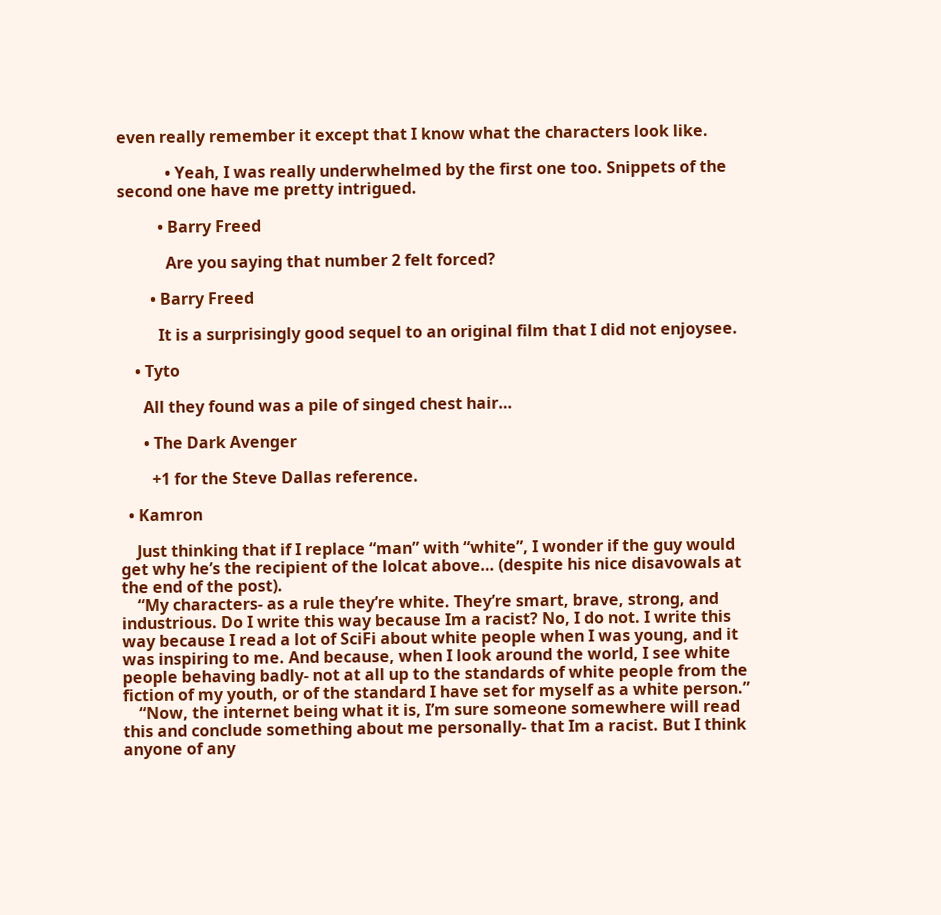even really remember it except that I know what the characters look like.

            • Yeah, I was really underwhelmed by the first one too. Snippets of the second one have me pretty intrigued.

          • Barry Freed

            Are you saying that number 2 felt forced?

        • Barry Freed

          It is a surprisingly good sequel to an original film that I did not enjoysee.

    • Tyto

      All they found was a pile of singed chest hair…

      • The Dark Avenger

        +1 for the Steve Dallas reference.

  • Kamron

    Just thinking that if I replace “man” with “white”, I wonder if the guy would get why he’s the recipient of the lolcat above… (despite his nice disavowals at the end of the post).
    “My characters- as a rule they’re white. They’re smart, brave, strong, and industrious. Do I write this way because Im a racist? No, I do not. I write this way because I read a lot of SciFi about white people when I was young, and it was inspiring to me. And because, when I look around the world, I see white people behaving badly- not at all up to the standards of white people from the fiction of my youth, or of the standard I have set for myself as a white person.”
    “Now, the internet being what it is, I’m sure someone somewhere will read this and conclude something about me personally- that Im a racist. But I think anyone of any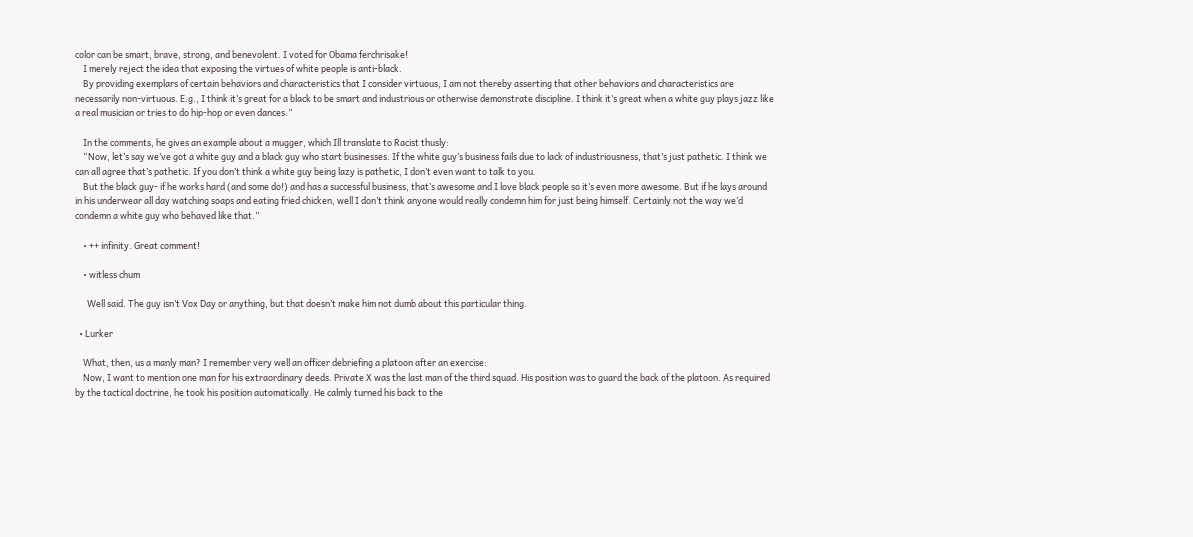color can be smart, brave, strong, and benevolent. I voted for Obama ferchrisake!
    I merely reject the idea that exposing the virtues of white people is anti-black.
    By providing exemplars of certain behaviors and characteristics that I consider virtuous, I am not thereby asserting that other behaviors and characteristics are necessarily non-virtuous. E.g., I think it’s great for a black to be smart and industrious or otherwise demonstrate discipline. I think it’s great when a white guy plays jazz like a real musician or tries to do hip-hop or even dances.”

    In the comments, he gives an example about a mugger, which Ill translate to Racist thusly:
    “Now, let’s say we’ve got a white guy and a black guy who start businesses. If the white guy’s business fails due to lack of industriousness, that’s just pathetic. I think we can all agree that’s pathetic. If you don’t think a white guy being lazy is pathetic, I don’t even want to talk to you.
    But the black guy- if he works hard (and some do!) and has a successful business, that’s awesome and I love black people so it’s even more awesome. But if he lays around in his underwear all day watching soaps and eating fried chicken, well I don’t think anyone would really condemn him for just being himself. Certainly not the way we’d condemn a white guy who behaved like that.”

    • ++ infinity. Great comment!

    • witless chum

      Well said. The guy isn’t Vox Day or anything, but that doesn’t make him not dumb about this particular thing.

  • Lurker

    What, then, us a manly man? I remember very well an officer debriefing a platoon after an exercise:
    Now, I want to mention one man for his extraordinary deeds. Private X was the last man of the third squad. His position was to guard the back of the platoon. As required by the tactical doctrine, he took his position automatically. He calmly turned his back to the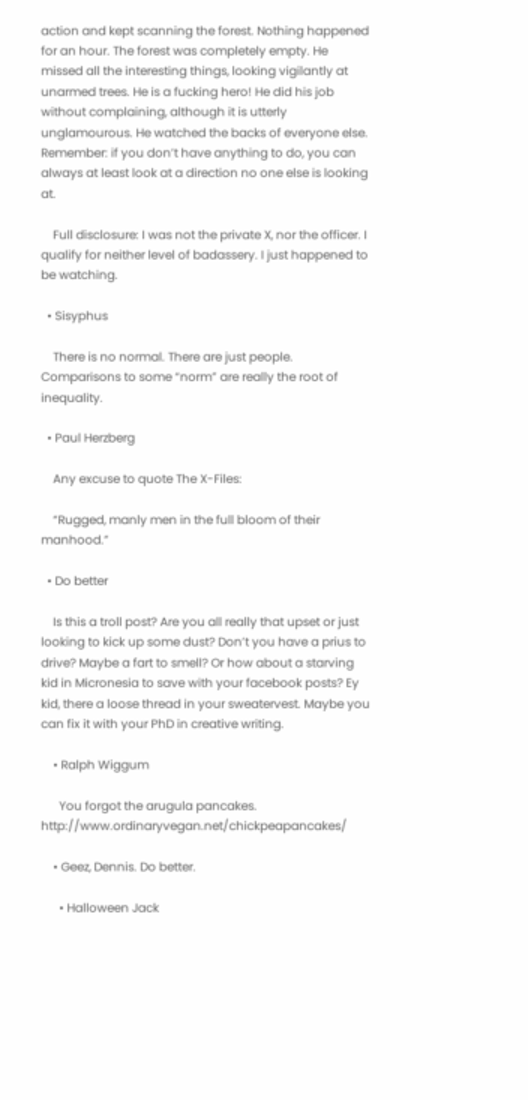action and kept scanning the forest. Nothing happened for an hour. The forest was completely empty. He missed all the interesting things, looking vigilantly at unarmed trees. He is a fucking hero! He did his job without complaining, although it is utterly unglamourous. He watched the backs of everyone else. Remember: if you don’t have anything to do, you can always at least look at a direction no one else is looking at.

    Full disclosure: I was not the private X, nor the officer. I qualify for neither level of badassery. I just happened to be watching.

  • Sisyphus

    There is no normal. There are just people. Comparisons to some “norm” are really the root of inequality.

  • Paul Herzberg

    Any excuse to quote The X-Files:

    “Rugged, manly men in the full bloom of their manhood.”

  • Do better

    Is this a troll post? Are you all really that upset or just looking to kick up some dust? Don’t you have a prius to drive? Maybe a fart to smell? Or how about a starving kid in Micronesia to save with your facebook posts? Ey kid, there a loose thread in your sweatervest. Maybe you can fix it with your PhD in creative writing.

    • Ralph Wiggum

      You forgot the arugula pancakes. http://www.ordinaryvegan.net/chickpeapancakes/

    • Geez, Dennis. Do better.

      • Halloween Jack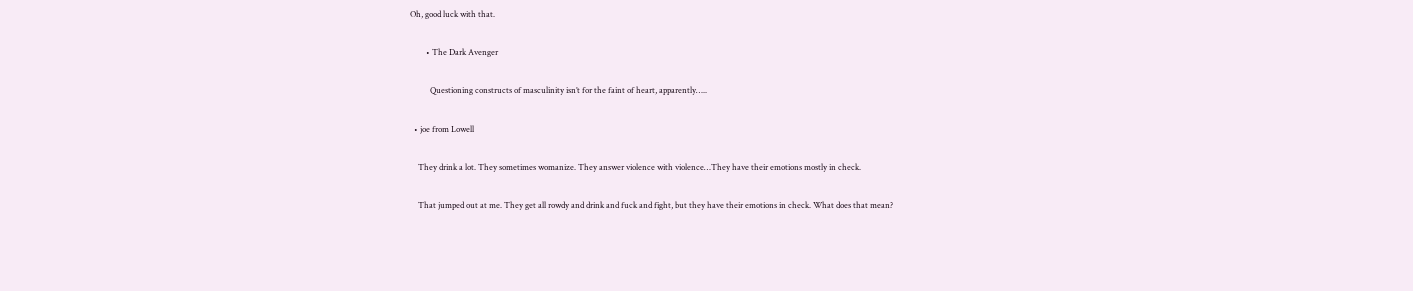Oh, good luck with that.

        • The Dark Avenger

          Questioning constructs of masculinity isn’t for the faint of heart, apparently…..

  • joe from Lowell

    They drink a lot. They sometimes womanize. They answer violence with violence…They have their emotions mostly in check.

    That jumped out at me. They get all rowdy and drink and fuck and fight, but they have their emotions in check. What does that mean?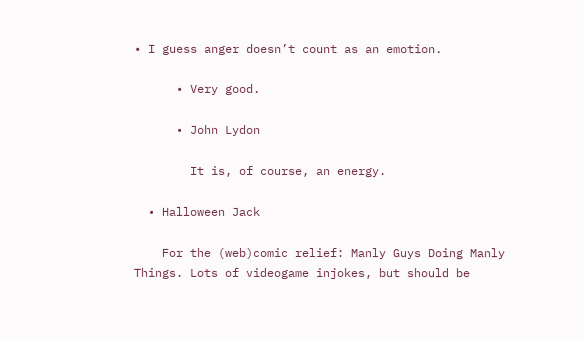• I guess anger doesn’t count as an emotion.

      • Very good.

      • John Lydon

        It is, of course, an energy.

  • Halloween Jack

    For the (web)comic relief: Manly Guys Doing Manly Things. Lots of videogame injokes, but should be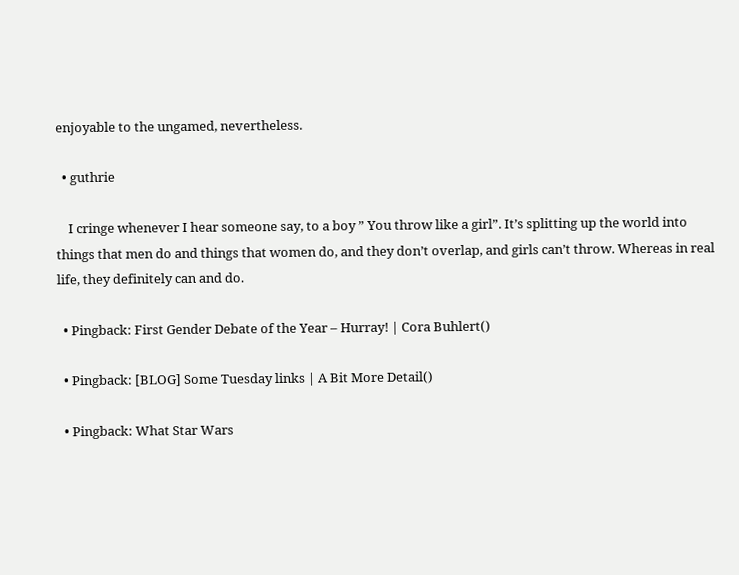enjoyable to the ungamed, nevertheless.

  • guthrie

    I cringe whenever I hear someone say, to a boy ” You throw like a girl”. It’s splitting up the world into things that men do and things that women do, and they don’t overlap, and girls can’t throw. Whereas in real life, they definitely can and do.

  • Pingback: First Gender Debate of the Year – Hurray! | Cora Buhlert()

  • Pingback: [BLOG] Some Tuesday links | A Bit More Detail()

  • Pingback: What Star Wars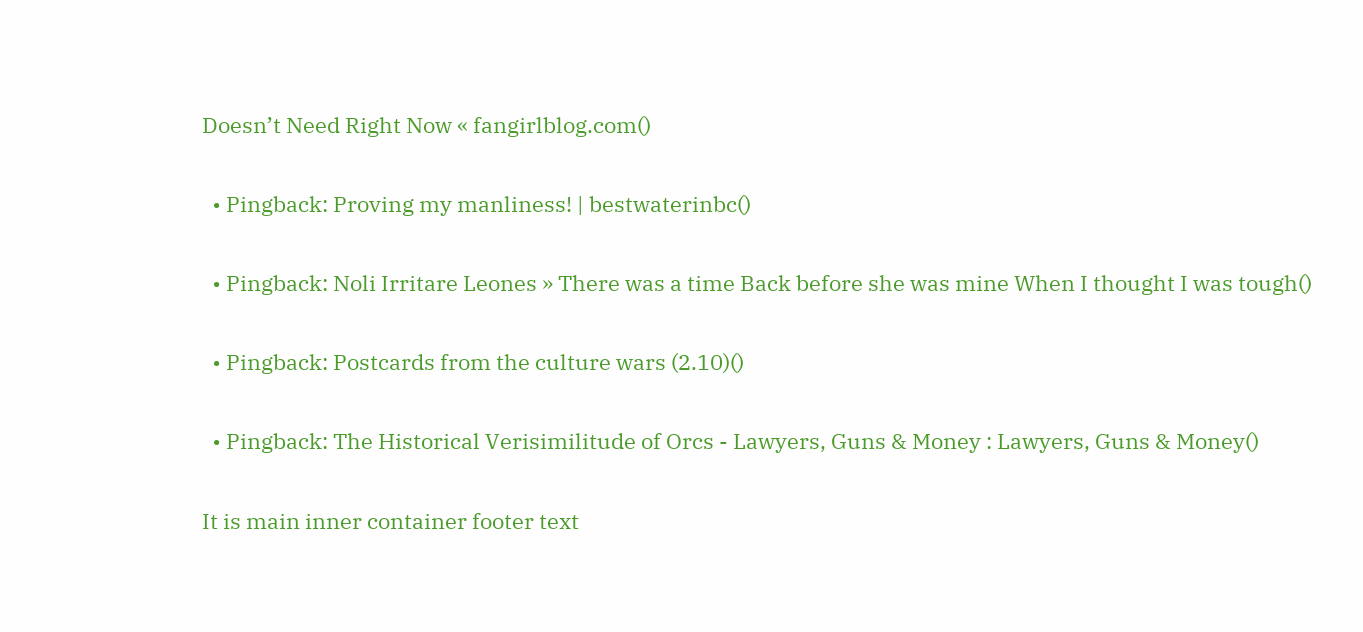Doesn’t Need Right Now « fangirlblog.com()

  • Pingback: Proving my manliness! | bestwaterinbc()

  • Pingback: Noli Irritare Leones » There was a time Back before she was mine When I thought I was tough()

  • Pingback: Postcards from the culture wars (2.10)()

  • Pingback: The Historical Verisimilitude of Orcs - Lawyers, Guns & Money : Lawyers, Guns & Money()

It is main inner container footer text